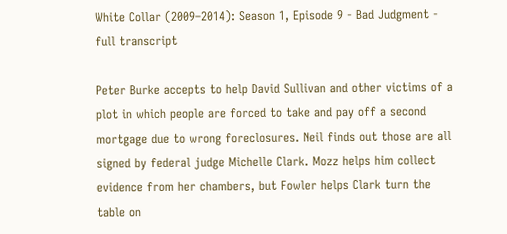White Collar (2009–2014): Season 1, Episode 9 - Bad Judgment - full transcript

Peter Burke accepts to help David Sullivan and other victims of a plot in which people are forced to take and pay off a second mortgage due to wrong foreclosures. Neil finds out those are all signed by federal judge Michelle Clark. Mozz helps him collect evidence from her chambers, but Fowler helps Clark turn the table on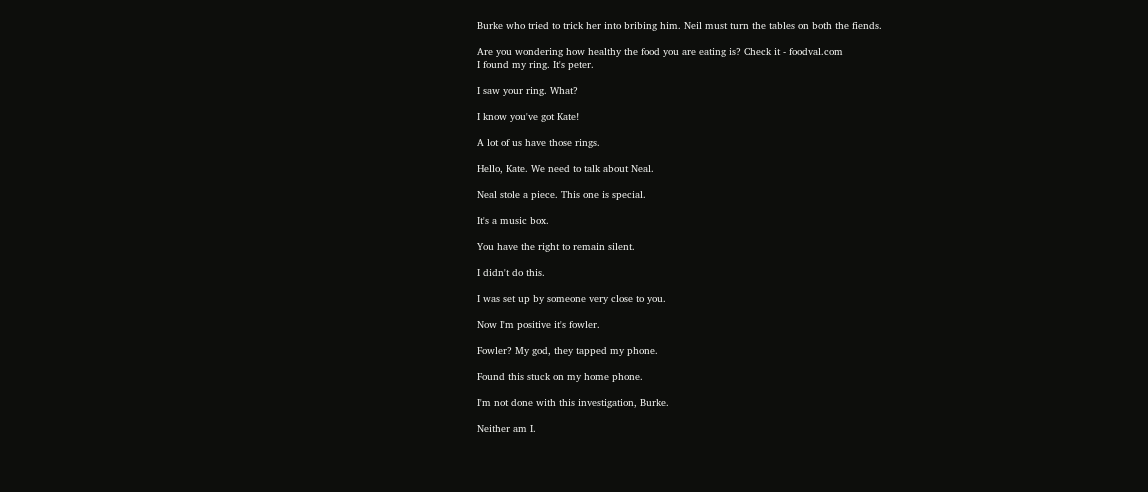Burke who tried to trick her into bribing him. Neil must turn the tables on both the fiends.

Are you wondering how healthy the food you are eating is? Check it - foodval.com
I found my ring. It's peter.

I saw your ring. What?

I know you've got Kate!

A lot of us have those rings.

Hello, Kate. We need to talk about Neal.

Neal stole a piece. This one is special.

It's a music box.

You have the right to remain silent.

I didn't do this.

I was set up by someone very close to you.

Now I'm positive it's fowler.

Fowler? My god, they tapped my phone.

Found this stuck on my home phone.

I'm not done with this investigation, Burke.

Neither am I.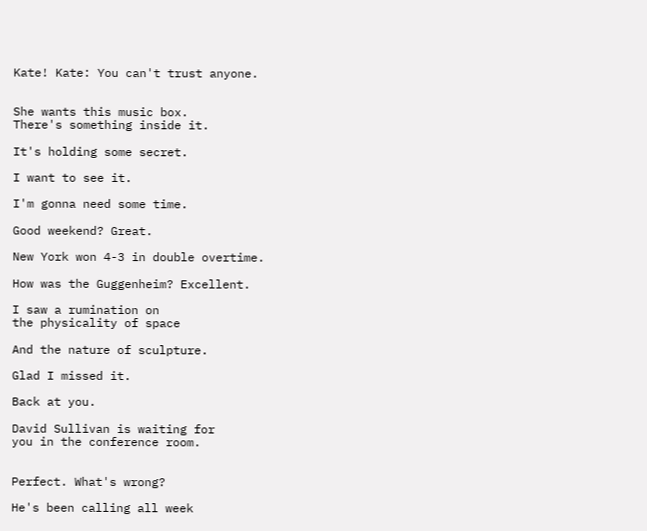Kate! Kate: You can't trust anyone.


She wants this music box.
There's something inside it.

It's holding some secret.

I want to see it.

I'm gonna need some time.

Good weekend? Great.

New York won 4-3 in double overtime.

How was the Guggenheim? Excellent.

I saw a rumination on
the physicality of space

And the nature of sculpture.

Glad I missed it.

Back at you.

David Sullivan is waiting for
you in the conference room.


Perfect. What's wrong?

He's been calling all week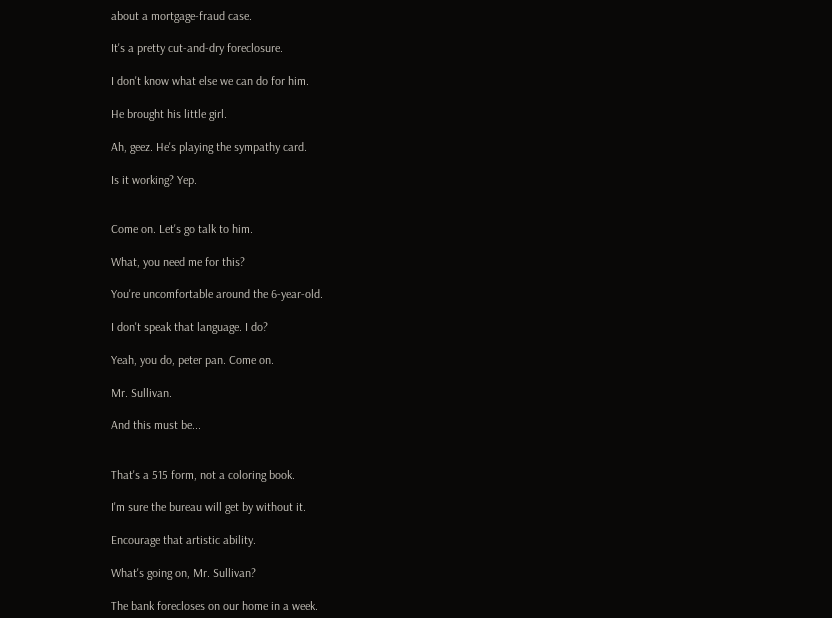about a mortgage-fraud case.

It's a pretty cut-and-dry foreclosure.

I don't know what else we can do for him.

He brought his little girl.

Ah, geez. He's playing the sympathy card.

Is it working? Yep.


Come on. Let's go talk to him.

What, you need me for this?

You're uncomfortable around the 6-year-old.

I don't speak that language. I do?

Yeah, you do, peter pan. Come on.

Mr. Sullivan.

And this must be...


That's a 515 form, not a coloring book.

I'm sure the bureau will get by without it.

Encourage that artistic ability.

What's going on, Mr. Sullivan?

The bank forecloses on our home in a week.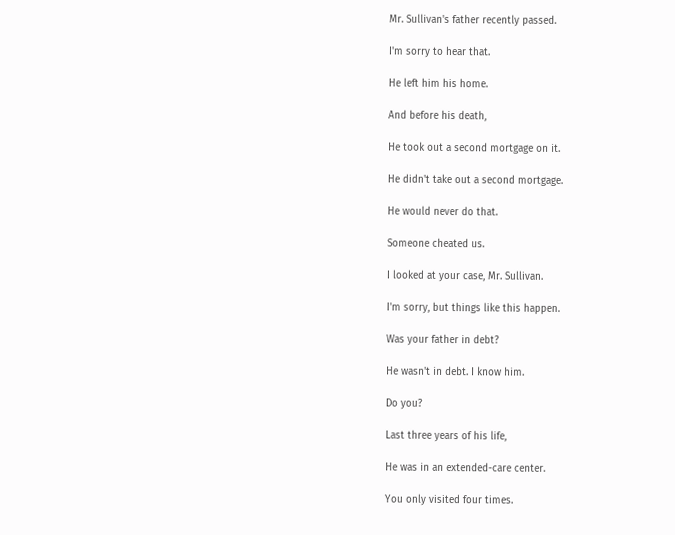Mr. Sullivan's father recently passed.

I'm sorry to hear that.

He left him his home.

And before his death,

He took out a second mortgage on it.

He didn't take out a second mortgage.

He would never do that.

Someone cheated us.

I looked at your case, Mr. Sullivan.

I'm sorry, but things like this happen.

Was your father in debt?

He wasn't in debt. I know him.

Do you?

Last three years of his life,

He was in an extended-care center.

You only visited four times.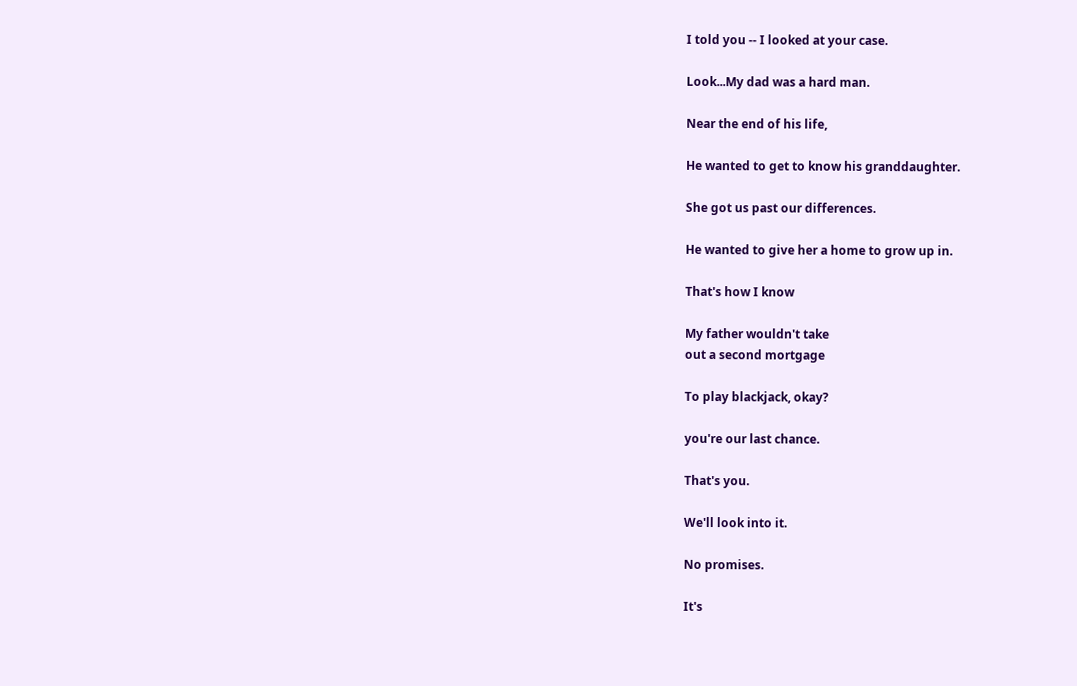I told you -- I looked at your case.

Look...My dad was a hard man.

Near the end of his life,

He wanted to get to know his granddaughter.

She got us past our differences.

He wanted to give her a home to grow up in.

That's how I know

My father wouldn't take
out a second mortgage

To play blackjack, okay?

you're our last chance.

That's you.

We'll look into it.

No promises.

It's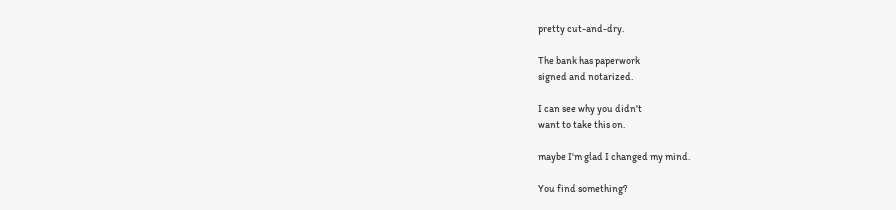pretty cut-and-dry.

The bank has paperwork
signed and notarized.

I can see why you didn't
want to take this on.

maybe I'm glad I changed my mind.

You find something?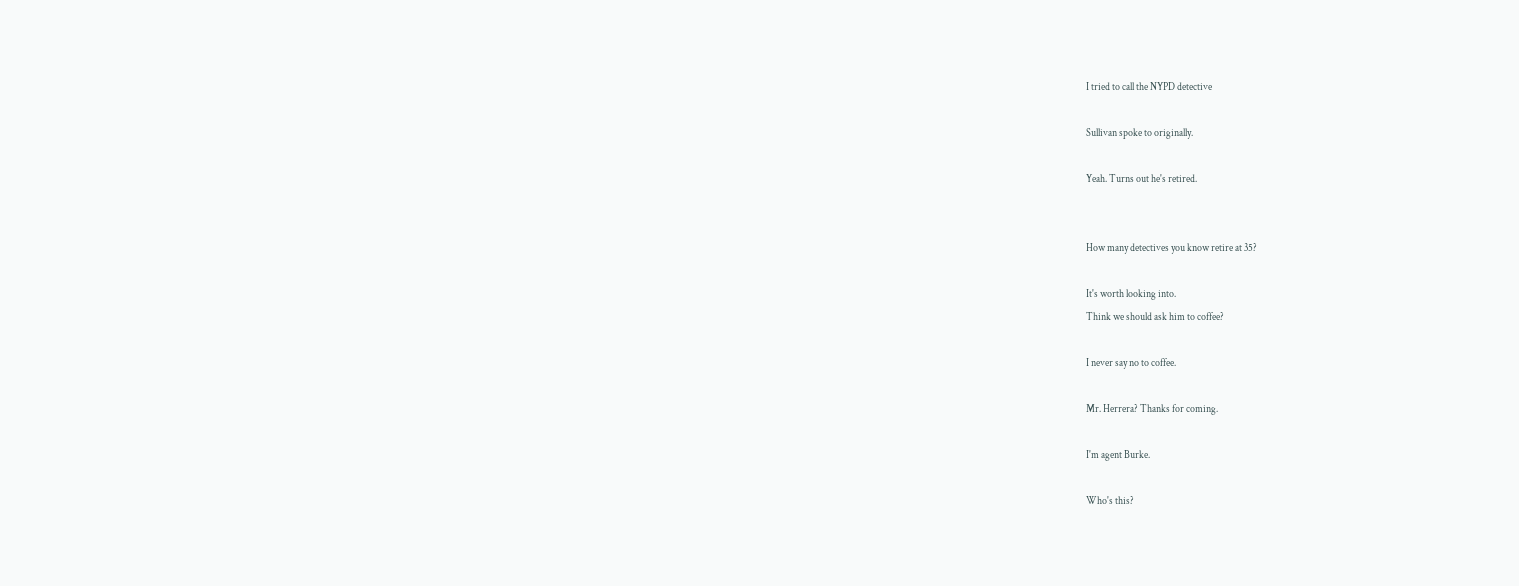I tried to call the NYPD detective

Sullivan spoke to originally.

Yeah. Turns out he's retired.


How many detectives you know retire at 35?

It's worth looking into.
Think we should ask him to coffee?

I never say no to coffee.

Mr. Herrera? Thanks for coming.

I'm agent Burke.

Who's this?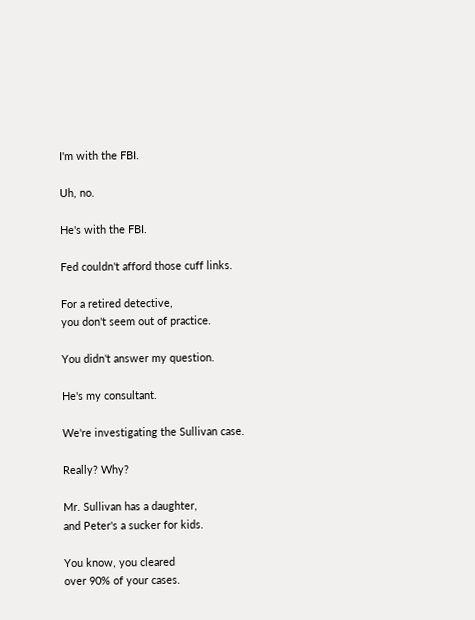I'm with the FBI.

Uh, no.

He's with the FBI.

Fed couldn't afford those cuff links.

For a retired detective,
you don't seem out of practice.

You didn't answer my question.

He's my consultant.

We're investigating the Sullivan case.

Really? Why?

Mr. Sullivan has a daughter,
and Peter's a sucker for kids.

You know, you cleared
over 90% of your cases.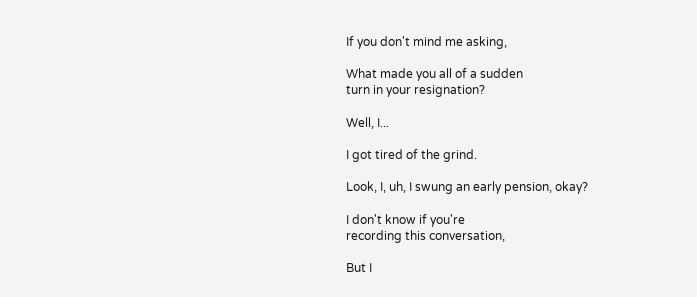If you don't mind me asking,

What made you all of a sudden
turn in your resignation?

Well, I...

I got tired of the grind.

Look, I, uh, I swung an early pension, okay?

I don't know if you're
recording this conversation,

But I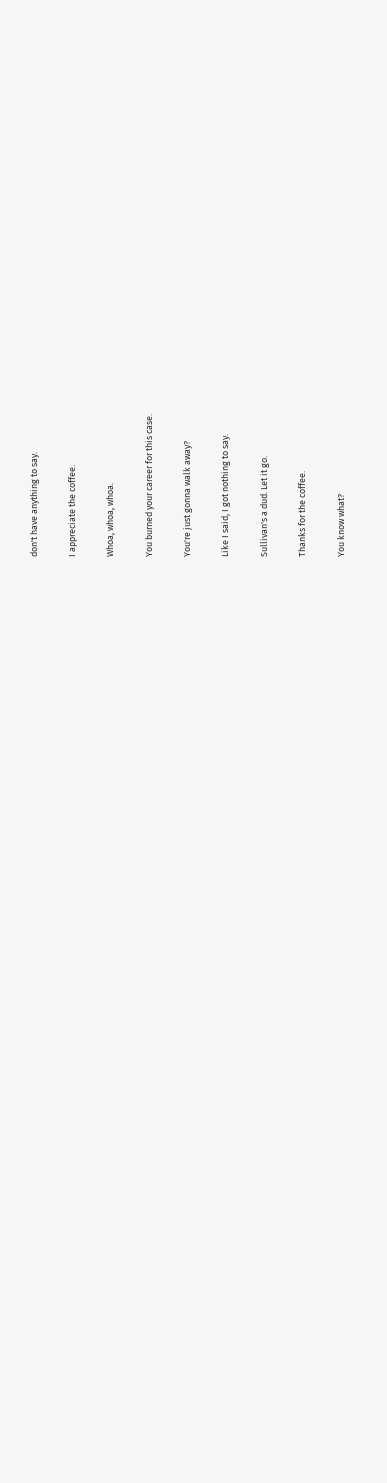don't have anything to say.

I appreciate the coffee.

Whoa, whoa, whoa.

You burned your career for this case.

You're just gonna walk away?

Like I said, I got nothing to say.

Sullivan's a dud. Let it go.

Thanks for the coffee.

You know what?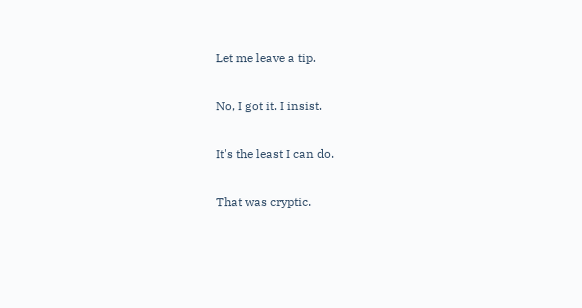Let me leave a tip.

No, I got it. I insist.

It's the least I can do.

That was cryptic.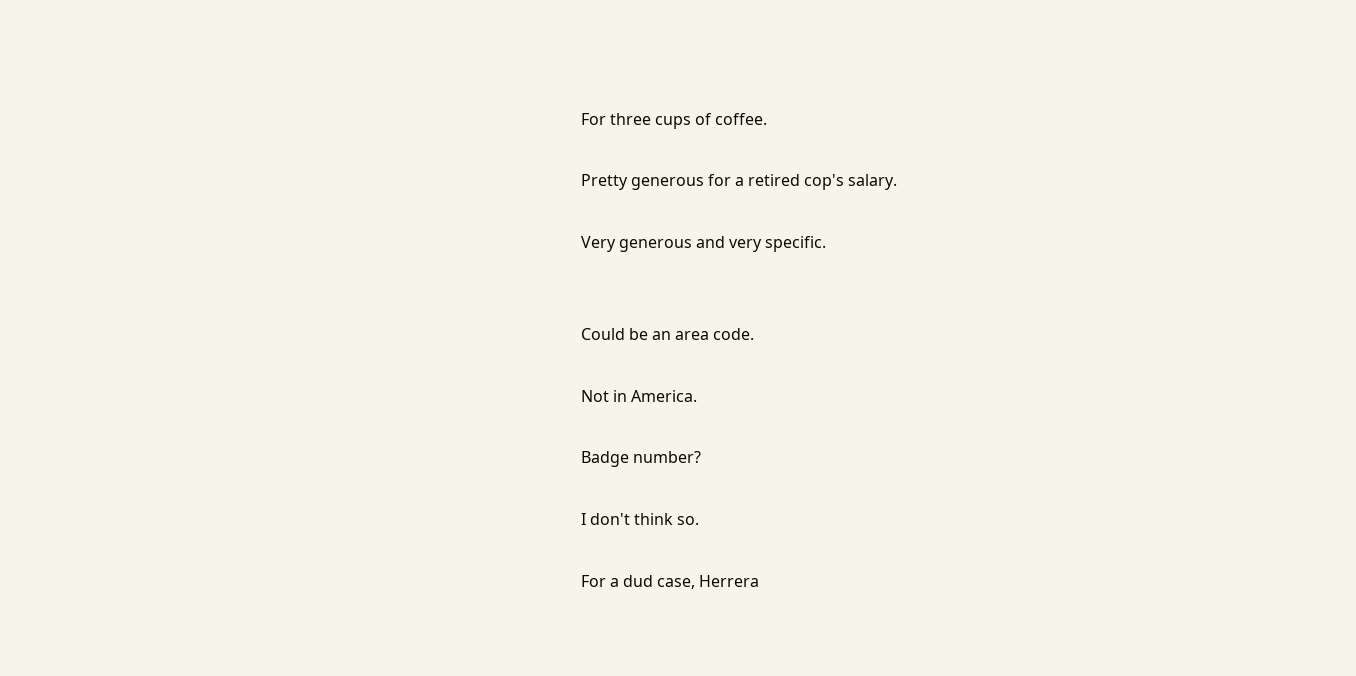For three cups of coffee.

Pretty generous for a retired cop's salary.

Very generous and very specific.


Could be an area code.

Not in America.

Badge number?

I don't think so.

For a dud case, Herrera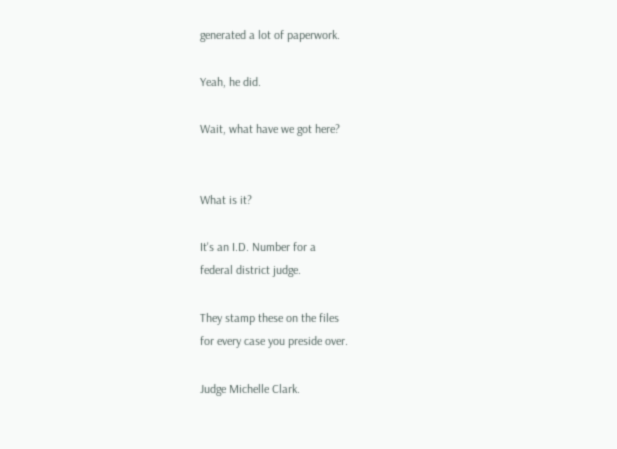generated a lot of paperwork.

Yeah, he did.

Wait, what have we got here?


What is it?

It's an I.D. Number for a
federal district judge.

They stamp these on the files
for every case you preside over.

Judge Michelle Clark.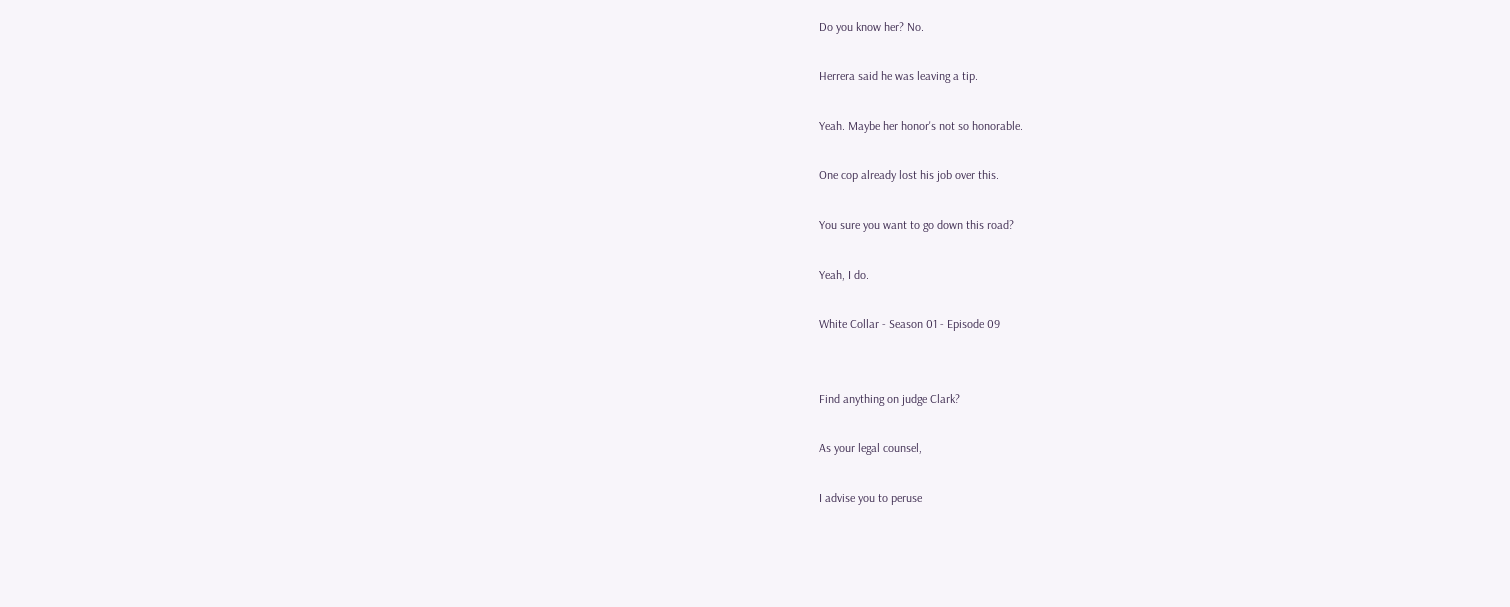Do you know her? No.

Herrera said he was leaving a tip.

Yeah. Maybe her honor's not so honorable.

One cop already lost his job over this.

You sure you want to go down this road?

Yeah, I do.

White Collar - Season 01 - Episode 09


Find anything on judge Clark?

As your legal counsel,

I advise you to peruse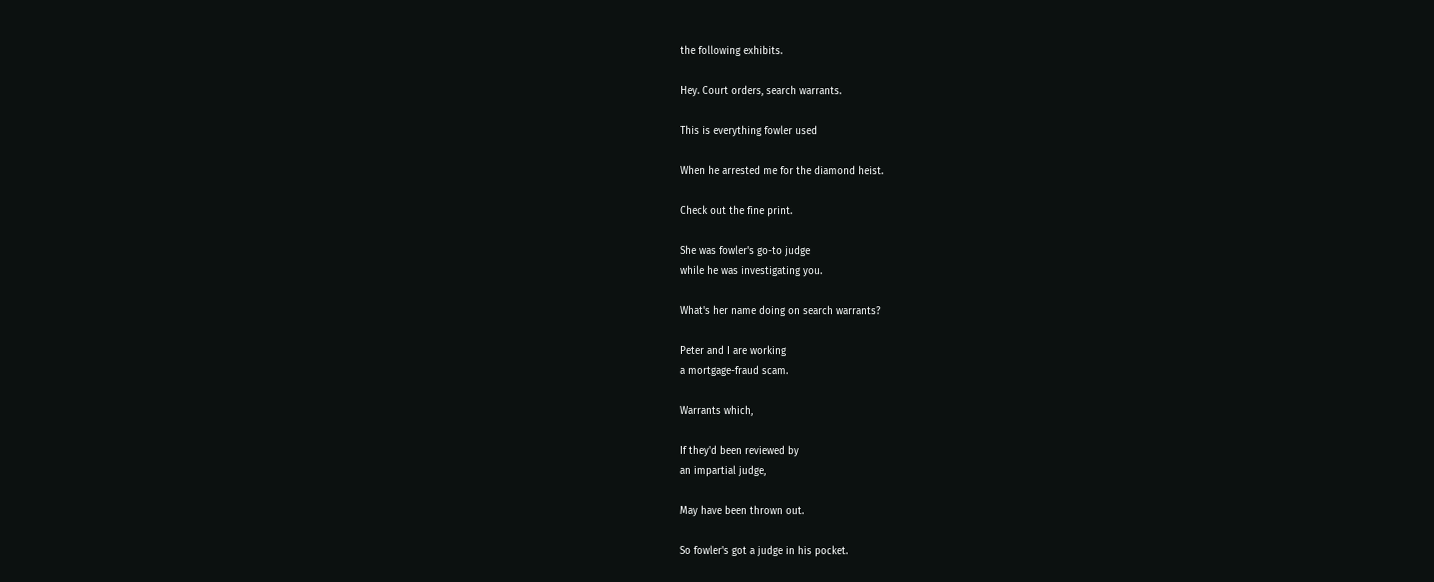the following exhibits.

Hey. Court orders, search warrants.

This is everything fowler used

When he arrested me for the diamond heist.

Check out the fine print.

She was fowler's go-to judge
while he was investigating you.

What's her name doing on search warrants?

Peter and I are working
a mortgage-fraud scam.

Warrants which,

If they'd been reviewed by
an impartial judge,

May have been thrown out.

So fowler's got a judge in his pocket.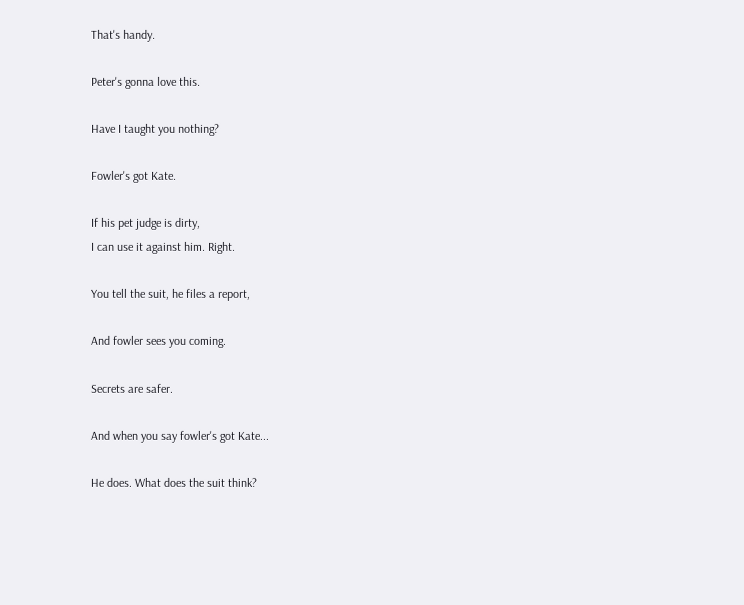That's handy.

Peter's gonna love this.

Have I taught you nothing?

Fowler's got Kate.

If his pet judge is dirty,
I can use it against him. Right.

You tell the suit, he files a report,

And fowler sees you coming.

Secrets are safer.

And when you say fowler's got Kate...

He does. What does the suit think?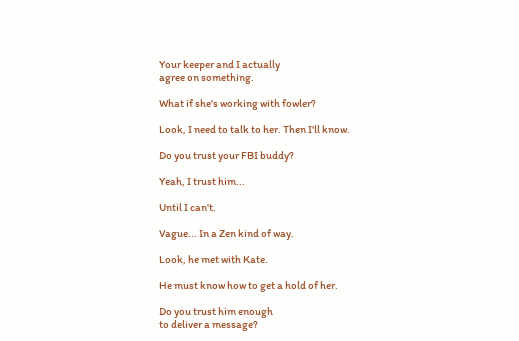Your keeper and I actually
agree on something.

What if she's working with fowler?

Look, I need to talk to her. Then I'll know.

Do you trust your FBI buddy?

Yeah, I trust him...

Until I can't.

Vague... In a Zen kind of way.

Look, he met with Kate.

He must know how to get a hold of her.

Do you trust him enough
to deliver a message?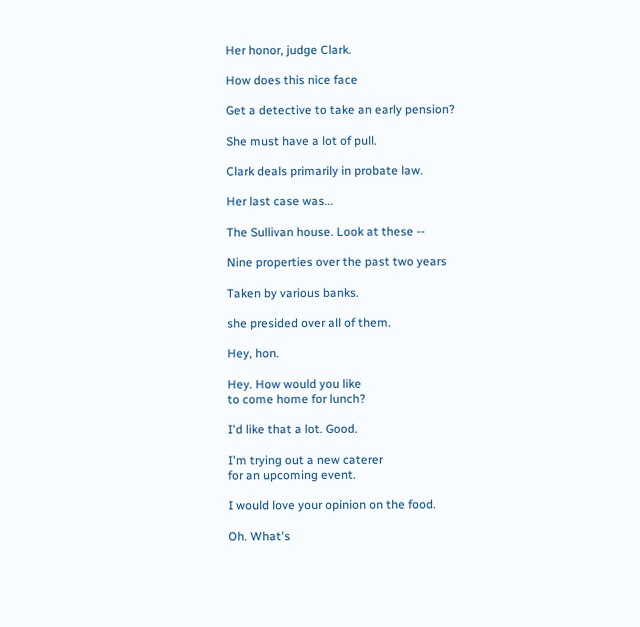Her honor, judge Clark.

How does this nice face

Get a detective to take an early pension?

She must have a lot of pull.

Clark deals primarily in probate law.

Her last case was...

The Sullivan house. Look at these --

Nine properties over the past two years

Taken by various banks.

she presided over all of them.

Hey, hon.

Hey. How would you like
to come home for lunch?

I'd like that a lot. Good.

I'm trying out a new caterer
for an upcoming event.

I would love your opinion on the food.

Oh. What's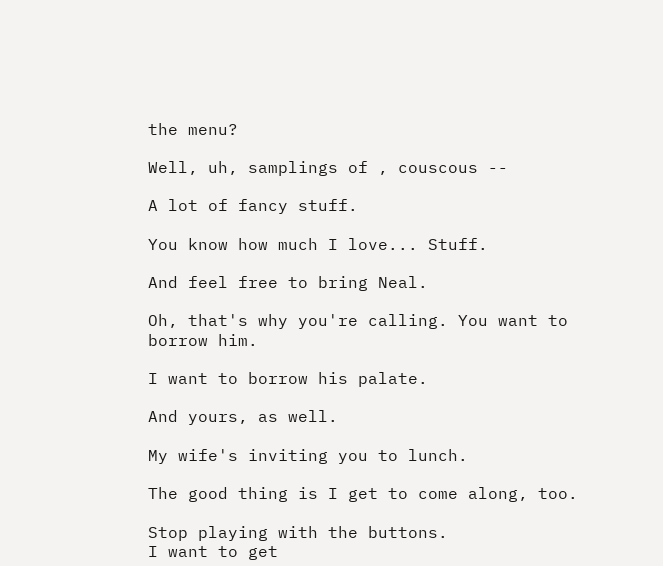the menu?

Well, uh, samplings of , couscous --

A lot of fancy stuff.

You know how much I love... Stuff.

And feel free to bring Neal.

Oh, that's why you're calling. You want to
borrow him.

I want to borrow his palate.

And yours, as well.

My wife's inviting you to lunch.

The good thing is I get to come along, too.

Stop playing with the buttons.
I want to get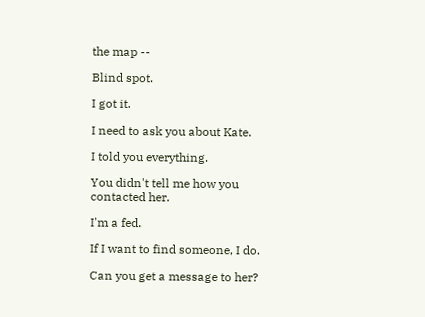the map --

Blind spot.

I got it.

I need to ask you about Kate.

I told you everything.

You didn't tell me how you contacted her.

I'm a fed.

If I want to find someone, I do.

Can you get a message to her?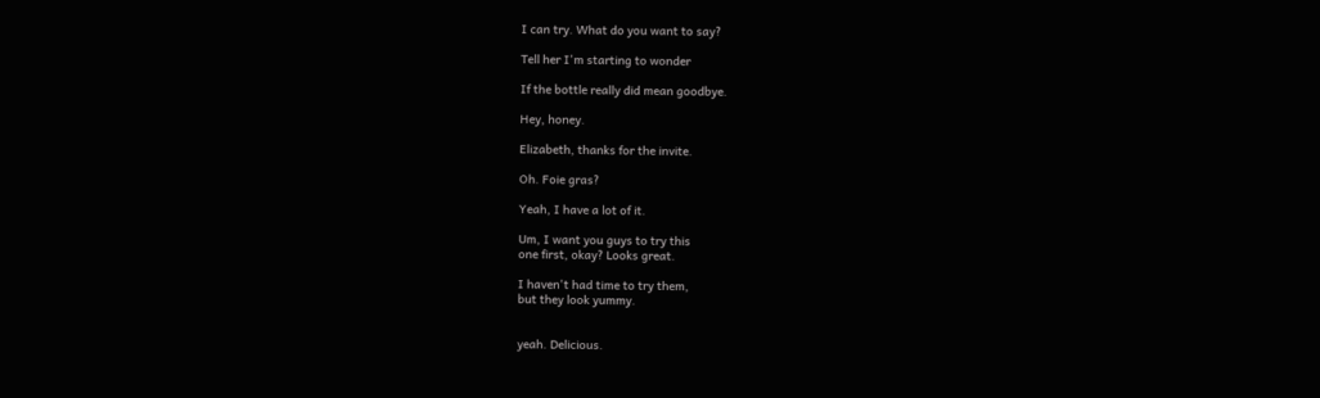I can try. What do you want to say?

Tell her I'm starting to wonder

If the bottle really did mean goodbye.

Hey, honey.

Elizabeth, thanks for the invite.

Oh. Foie gras?

Yeah, I have a lot of it.

Um, I want you guys to try this
one first, okay? Looks great.

I haven't had time to try them,
but they look yummy.


yeah. Delicious.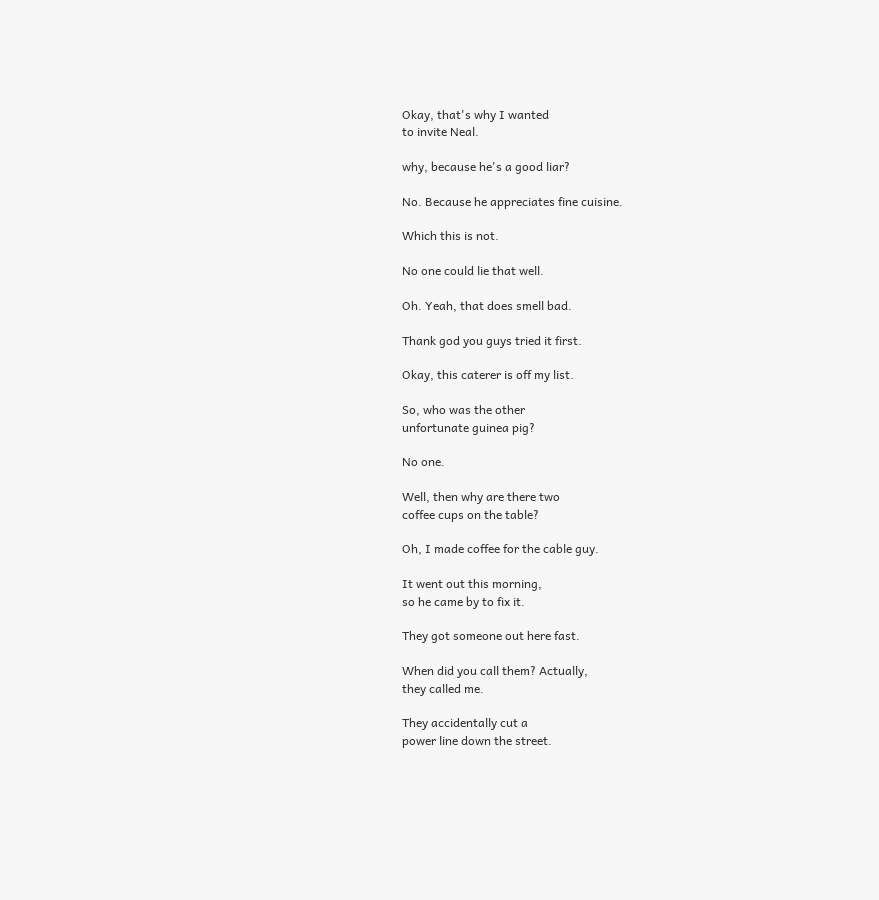Okay, that's why I wanted
to invite Neal.

why, because he's a good liar?

No. Because he appreciates fine cuisine.

Which this is not.

No one could lie that well.

Oh. Yeah, that does smell bad.

Thank god you guys tried it first.

Okay, this caterer is off my list.

So, who was the other
unfortunate guinea pig?

No one.

Well, then why are there two
coffee cups on the table?

Oh, I made coffee for the cable guy.

It went out this morning,
so he came by to fix it.

They got someone out here fast.

When did you call them? Actually,
they called me.

They accidentally cut a
power line down the street.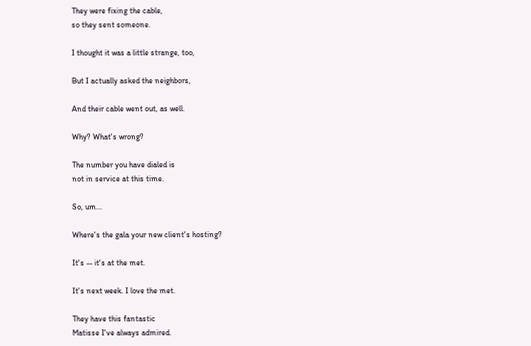They were fixing the cable,
so they sent someone.

I thought it was a little strange, too,

But I actually asked the neighbors,

And their cable went out, as well.

Why? What's wrong?

The number you have dialed is
not in service at this time.

So, um...

Where's the gala your new client's hosting?

It's -- it's at the met.

It's next week. I love the met.

They have this fantastic
Matisse I've always admired.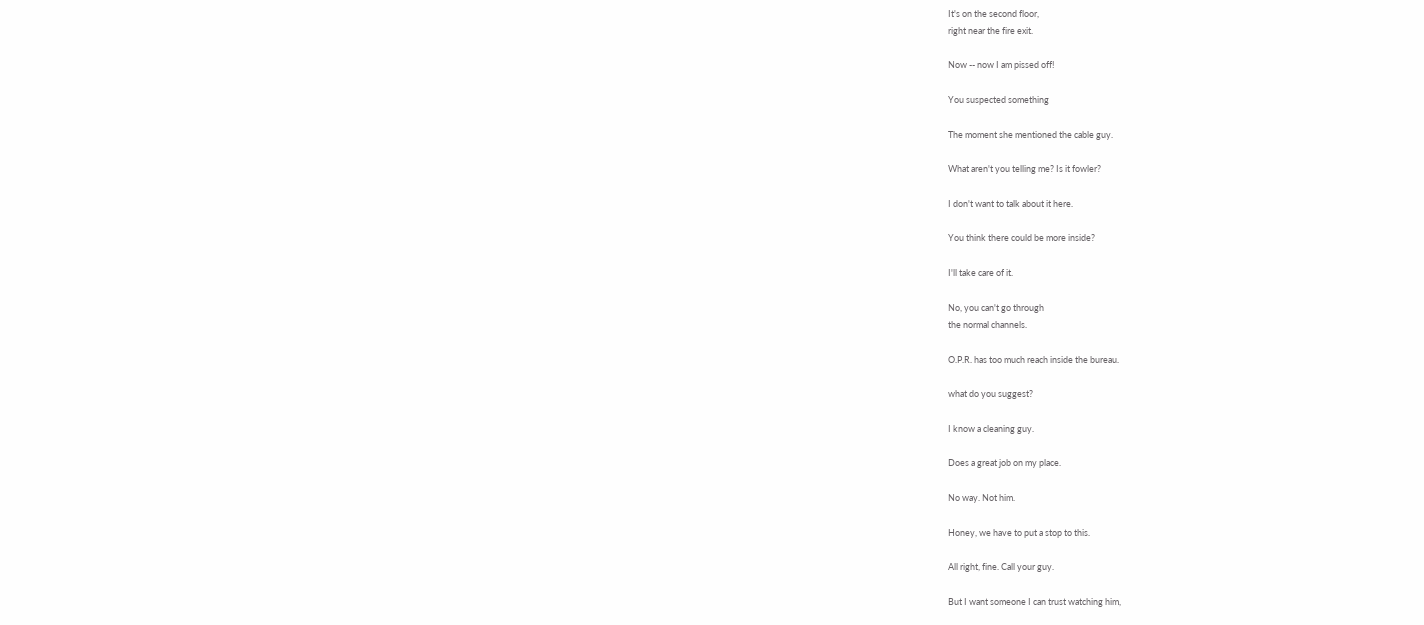It's on the second floor,
right near the fire exit.

Now -- now I am pissed off!

You suspected something

The moment she mentioned the cable guy.

What aren't you telling me? Is it fowler?

I don't want to talk about it here.

You think there could be more inside?

I'll take care of it.

No, you can't go through
the normal channels.

O.P.R. has too much reach inside the bureau.

what do you suggest?

I know a cleaning guy.

Does a great job on my place.

No way. Not him.

Honey, we have to put a stop to this.

All right, fine. Call your guy.

But I want someone I can trust watching him,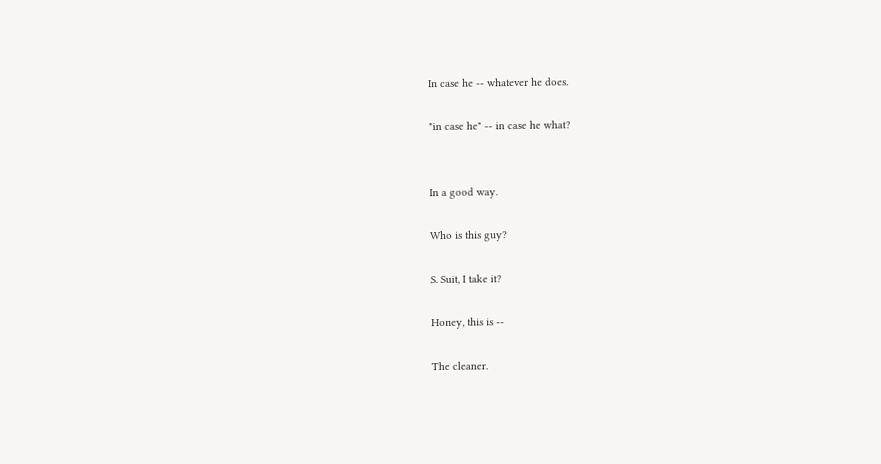In case he -- whatever he does.

"in case he" -- in case he what?


In a good way.

Who is this guy?

S. Suit, I take it?

Honey, this is --

The cleaner.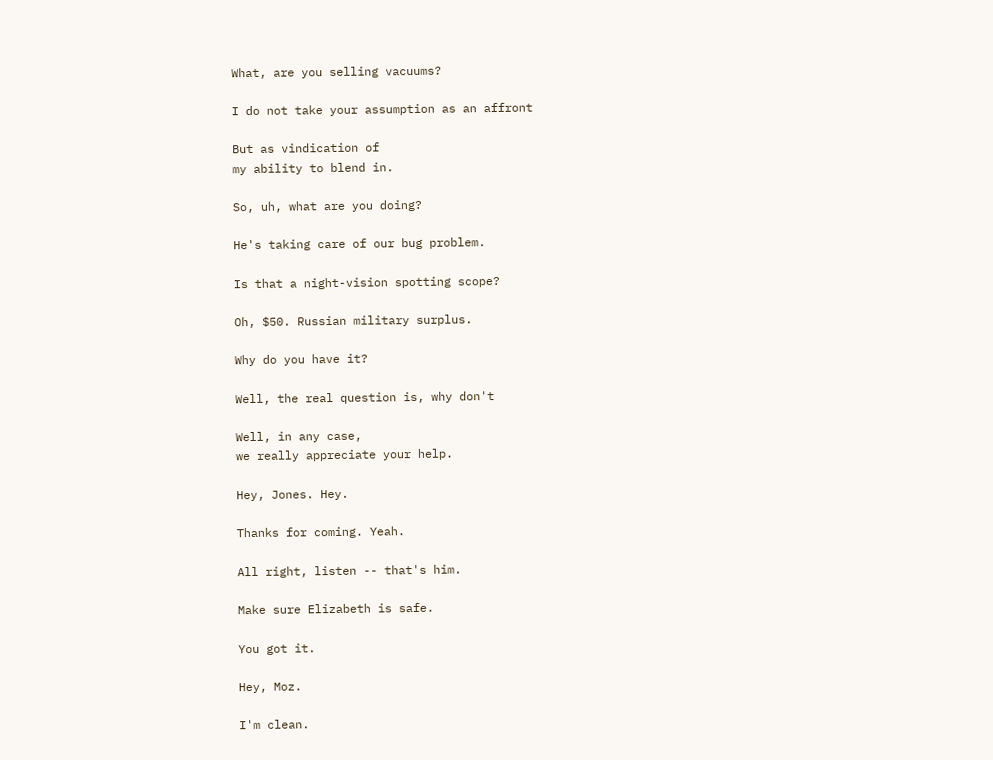What, are you selling vacuums?

I do not take your assumption as an affront

But as vindication of
my ability to blend in.

So, uh, what are you doing?

He's taking care of our bug problem.

Is that a night-vision spotting scope?

Oh, $50. Russian military surplus.

Why do you have it?

Well, the real question is, why don't

Well, in any case,
we really appreciate your help.

Hey, Jones. Hey.

Thanks for coming. Yeah.

All right, listen -- that's him.

Make sure Elizabeth is safe.

You got it.

Hey, Moz.

I'm clean.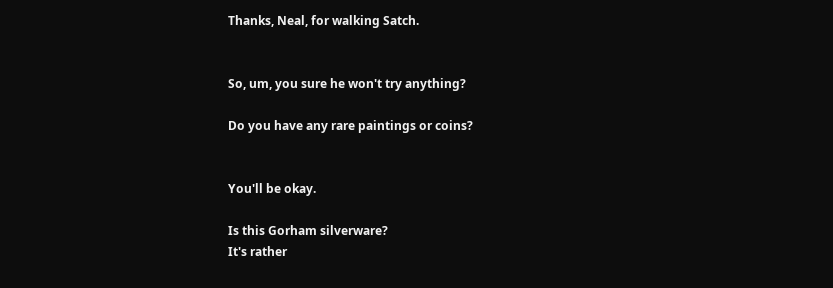Thanks, Neal, for walking Satch.


So, um, you sure he won't try anything?

Do you have any rare paintings or coins?


You'll be okay.

Is this Gorham silverware?
It's rather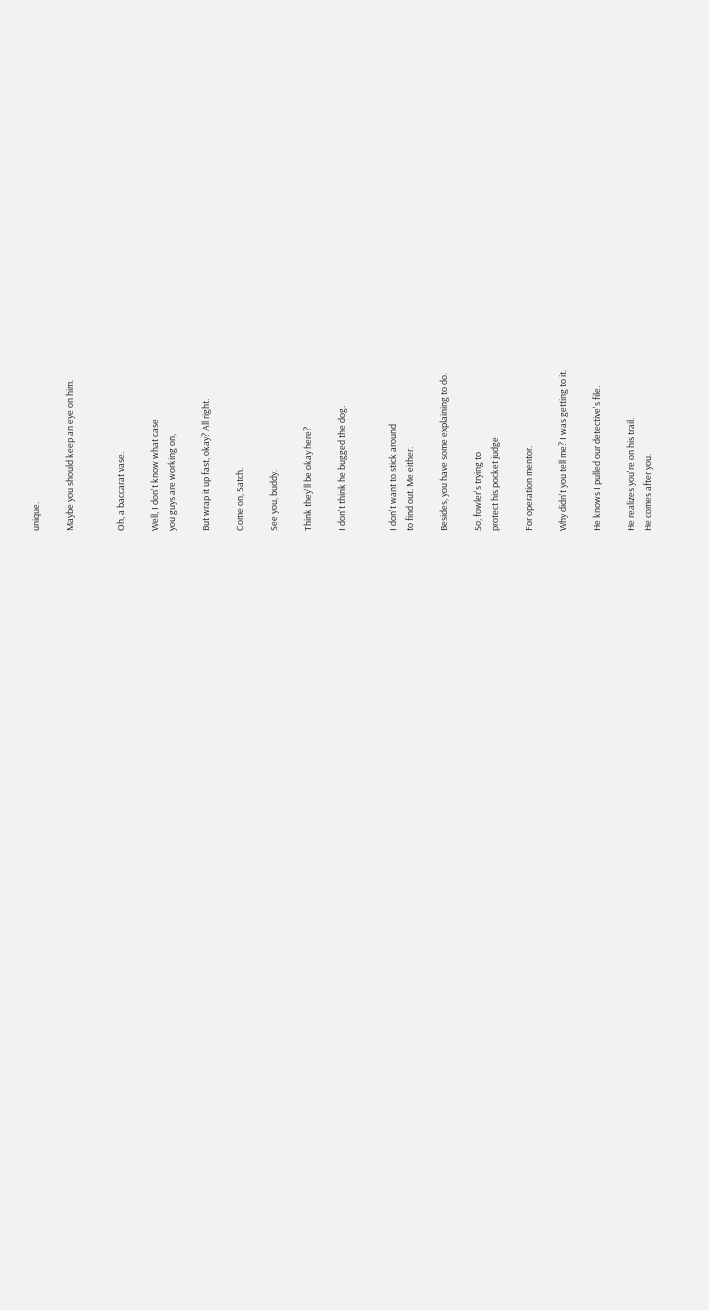unique.

Maybe you should keep an eye on him.


Oh, a baccarat vase.

Well, I don't know what case
you guys are working on,

But wrap it up fast, okay? All right.

Come on, Satch.

See you, buddy.

Think they'll be okay here?

I don't think he bugged the dog.


I don't want to stick around
to find out. Me either.

Besides, you have some explaining to do.

So, fowler's trying to
protect his pocket judge

For operation mentor.

Why didn't you tell me? I was getting to it.

He knows I pulled our detective's file.

He realizes you're on his trail.
He comes after you.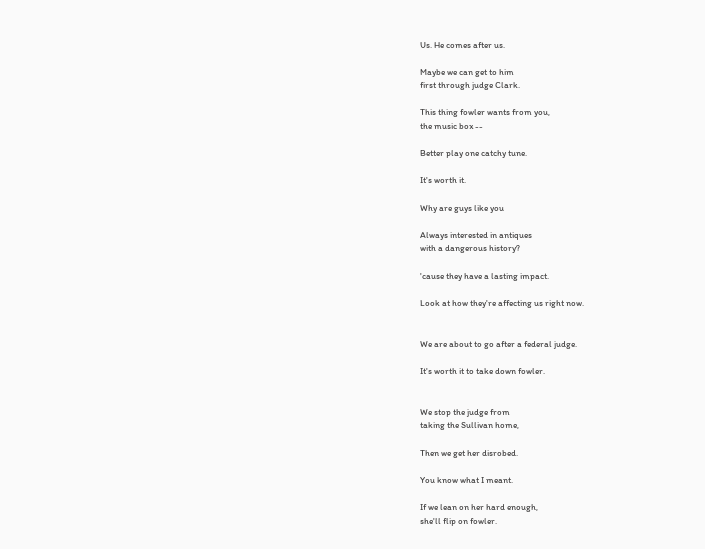Us. He comes after us.

Maybe we can get to him
first through judge Clark.

This thing fowler wants from you,
the music box --

Better play one catchy tune.

It's worth it.

Why are guys like you

Always interested in antiques
with a dangerous history?

'cause they have a lasting impact.

Look at how they're affecting us right now.


We are about to go after a federal judge.

It's worth it to take down fowler.


We stop the judge from
taking the Sullivan home,

Then we get her disrobed.

You know what I meant.

If we lean on her hard enough,
she'll flip on fowler.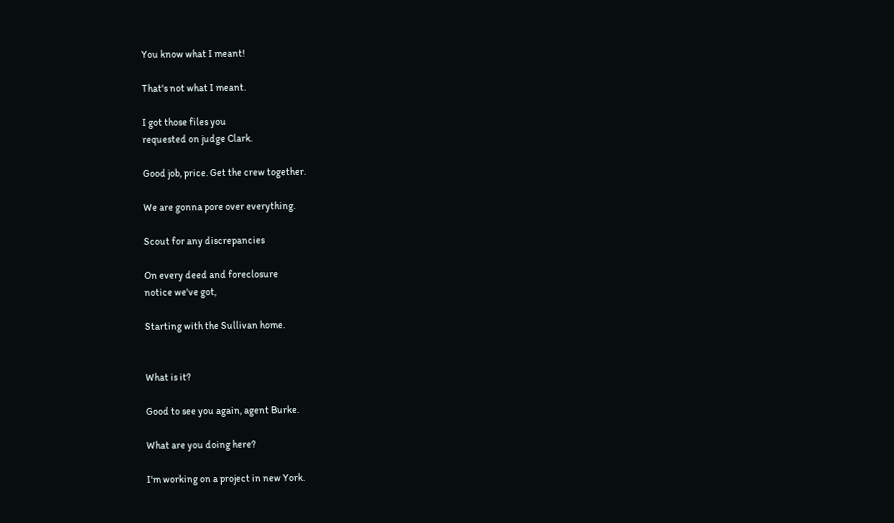You know what I meant!

That's not what I meant.

I got those files you
requested on judge Clark.

Good job, price. Get the crew together.

We are gonna pore over everything.

Scout for any discrepancies

On every deed and foreclosure
notice we've got,

Starting with the Sullivan home.


What is it?

Good to see you again, agent Burke.

What are you doing here?

I'm working on a project in new York.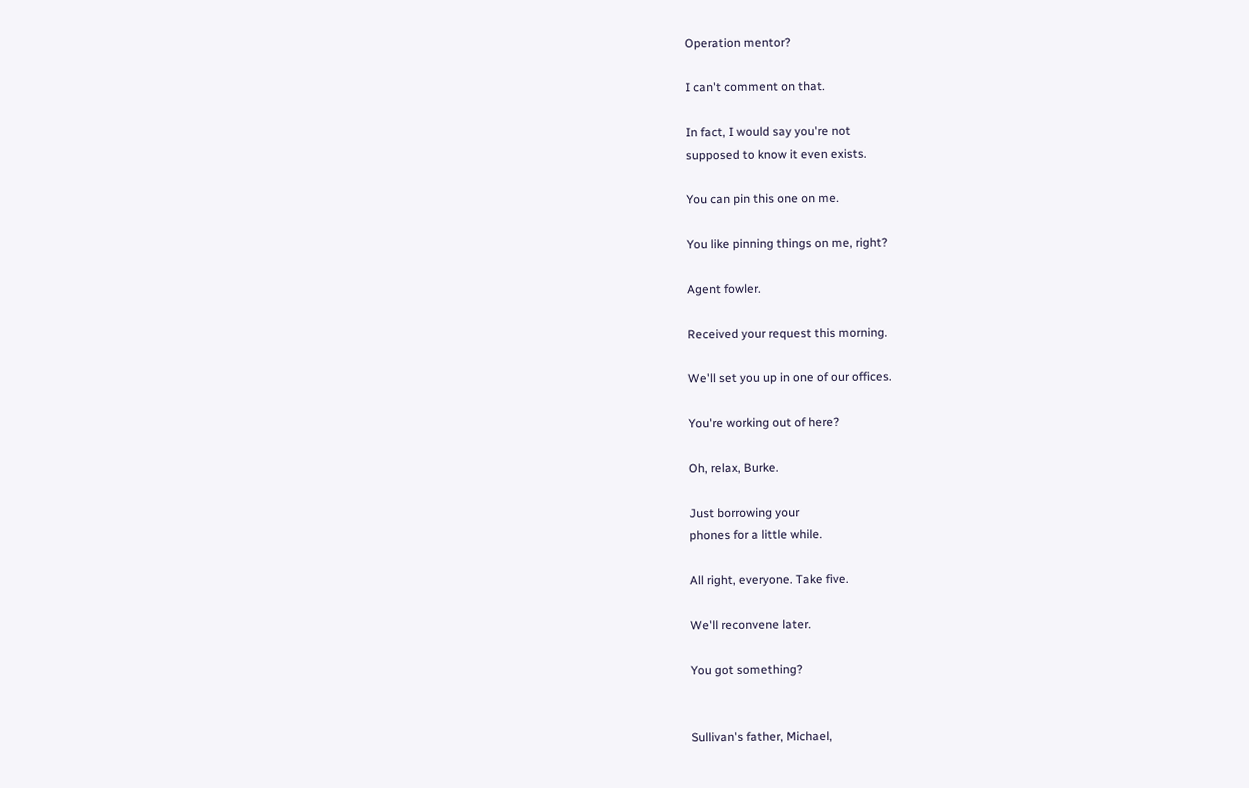Operation mentor?

I can't comment on that.

In fact, I would say you're not
supposed to know it even exists.

You can pin this one on me.

You like pinning things on me, right?

Agent fowler.

Received your request this morning.

We'll set you up in one of our offices.

You're working out of here?

Oh, relax, Burke.

Just borrowing your
phones for a little while.

All right, everyone. Take five.

We'll reconvene later.

You got something?


Sullivan's father, Michael,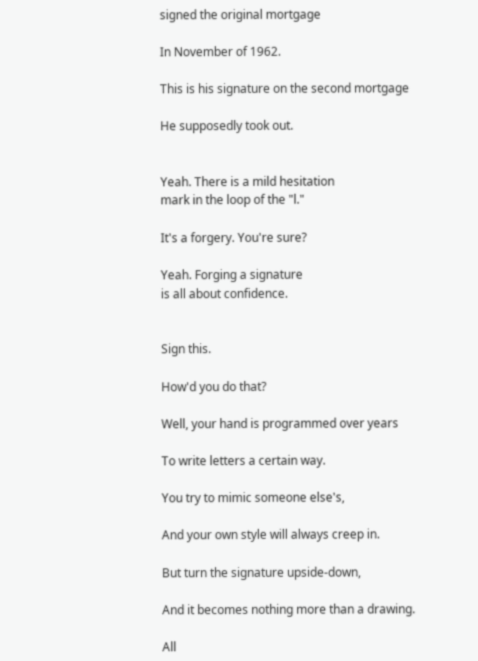signed the original mortgage

In November of 1962.

This is his signature on the second mortgage

He supposedly took out.


Yeah. There is a mild hesitation
mark in the loop of the "l."

It's a forgery. You're sure?

Yeah. Forging a signature
is all about confidence.


Sign this.

How'd you do that?

Well, your hand is programmed over years

To write letters a certain way.

You try to mimic someone else's,

And your own style will always creep in.

But turn the signature upside-down,

And it becomes nothing more than a drawing.

All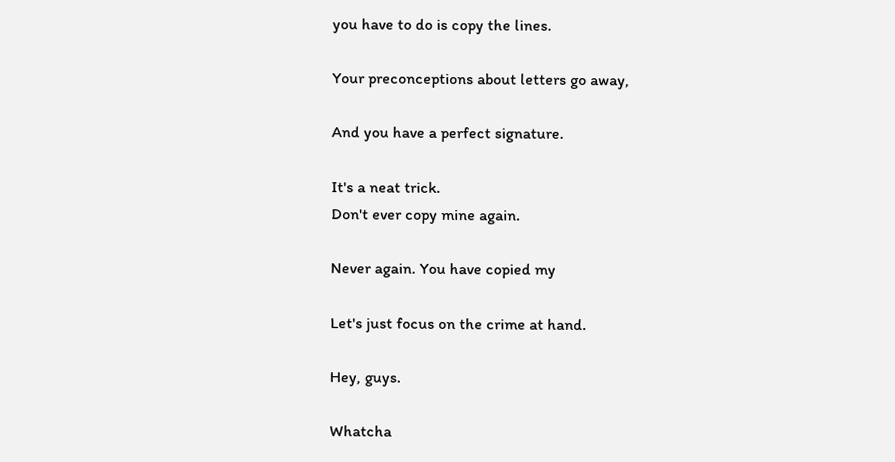you have to do is copy the lines.

Your preconceptions about letters go away,

And you have a perfect signature.

It's a neat trick.
Don't ever copy mine again.

Never again. You have copied my

Let's just focus on the crime at hand.

Hey, guys.

Whatcha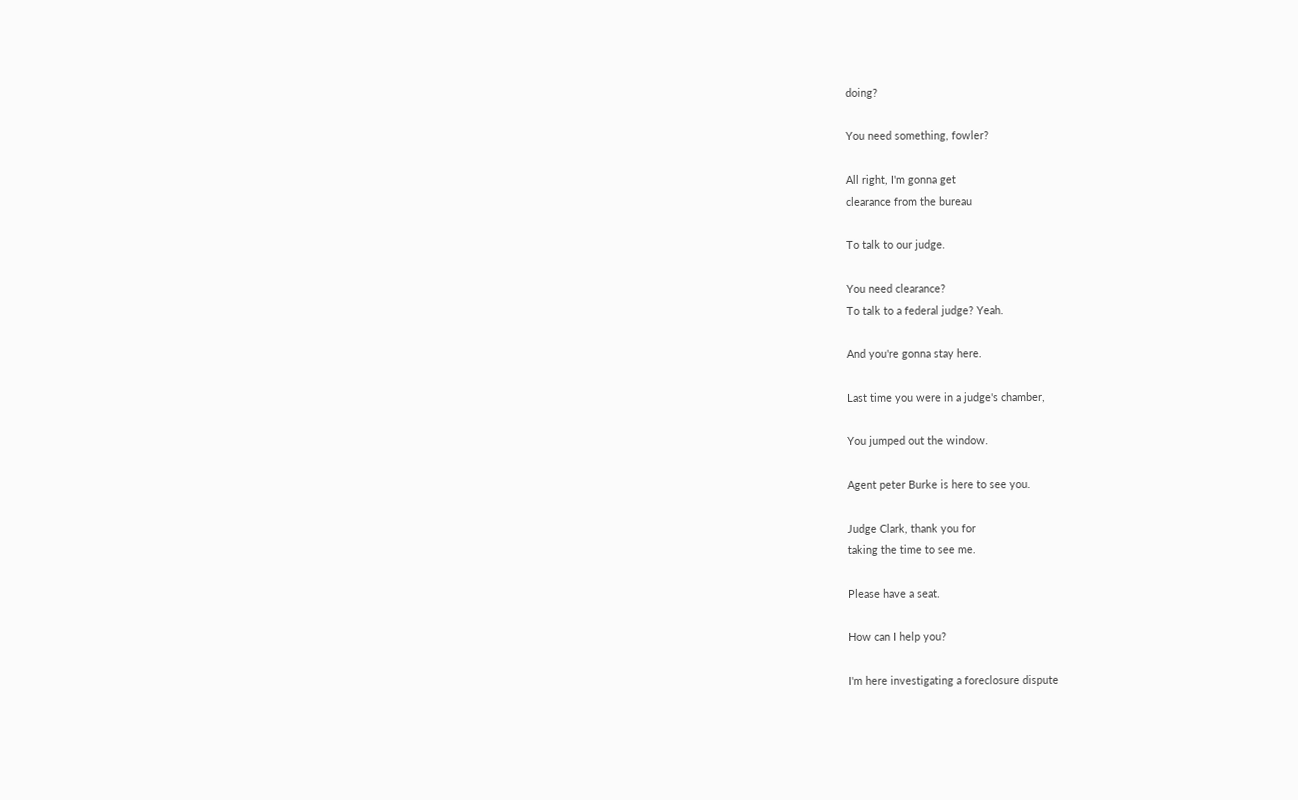doing?

You need something, fowler?

All right, I'm gonna get
clearance from the bureau

To talk to our judge.

You need clearance?
To talk to a federal judge? Yeah.

And you're gonna stay here.

Last time you were in a judge's chamber,

You jumped out the window.

Agent peter Burke is here to see you.

Judge Clark, thank you for
taking the time to see me.

Please have a seat.

How can I help you?

I'm here investigating a foreclosure dispute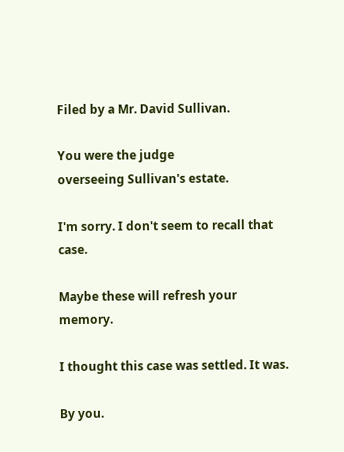Filed by a Mr. David Sullivan.

You were the judge
overseeing Sullivan's estate.

I'm sorry. I don't seem to recall that case.

Maybe these will refresh your memory.

I thought this case was settled. It was.

By you.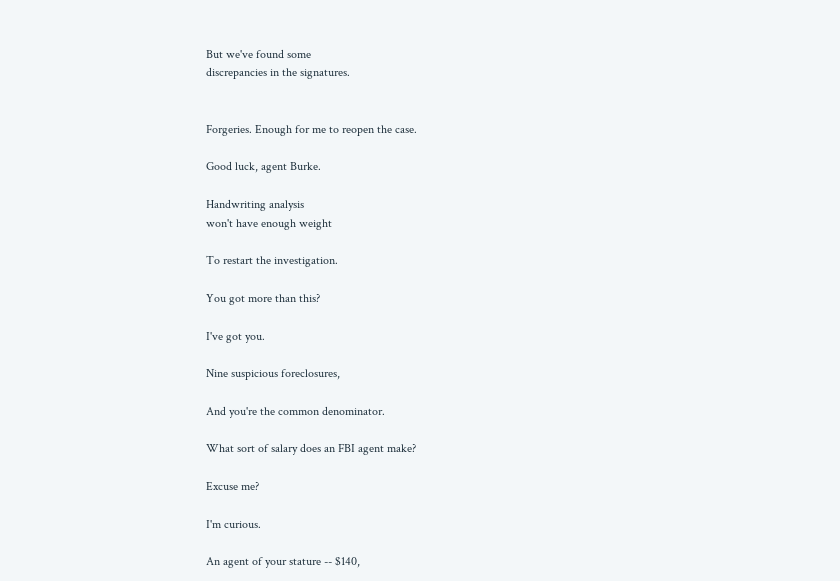But we've found some
discrepancies in the signatures.


Forgeries. Enough for me to reopen the case.

Good luck, agent Burke.

Handwriting analysis
won't have enough weight

To restart the investigation.

You got more than this?

I've got you.

Nine suspicious foreclosures,

And you're the common denominator.

What sort of salary does an FBI agent make?

Excuse me?

I'm curious.

An agent of your stature -- $140,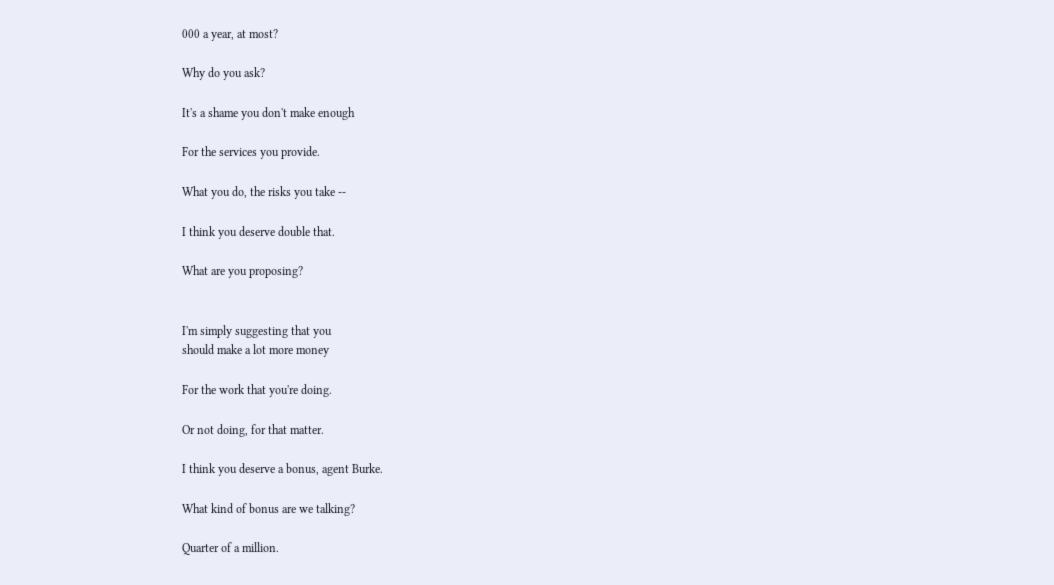000 a year, at most?

Why do you ask?

It's a shame you don't make enough

For the services you provide.

What you do, the risks you take --

I think you deserve double that.

What are you proposing?


I'm simply suggesting that you
should make a lot more money

For the work that you're doing.

Or not doing, for that matter.

I think you deserve a bonus, agent Burke.

What kind of bonus are we talking?

Quarter of a million.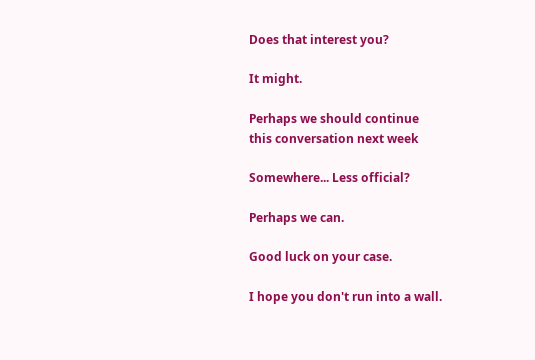Does that interest you?

It might.

Perhaps we should continue
this conversation next week

Somewhere... Less official?

Perhaps we can.

Good luck on your case.

I hope you don't run into a wall.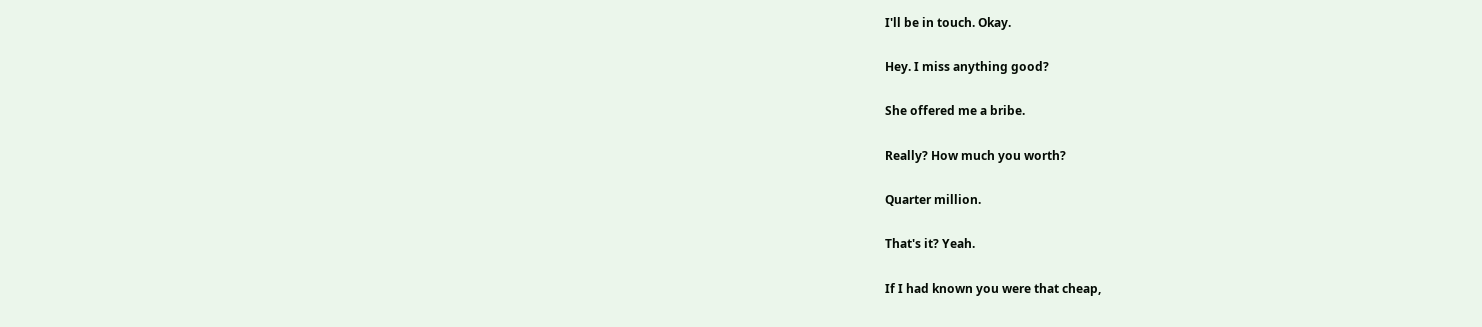I'll be in touch. Okay.

Hey. I miss anything good?

She offered me a bribe.

Really? How much you worth?

Quarter million.

That's it? Yeah.

If I had known you were that cheap,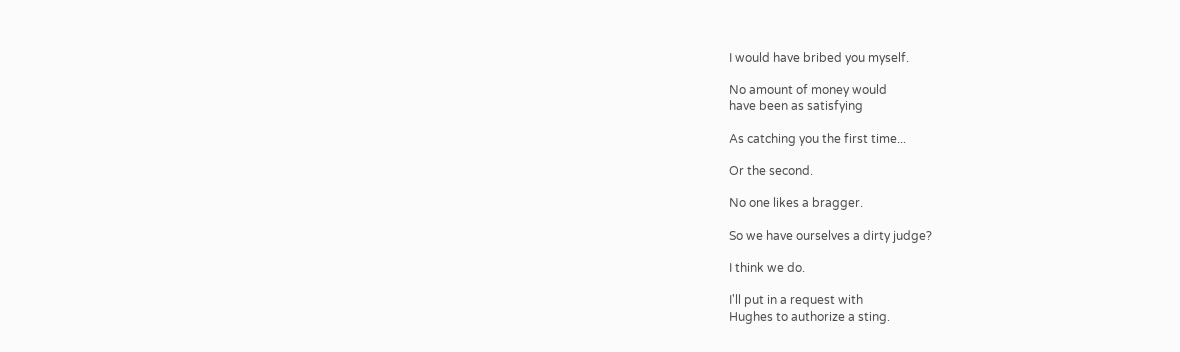I would have bribed you myself.

No amount of money would
have been as satisfying

As catching you the first time...

Or the second.

No one likes a bragger.

So we have ourselves a dirty judge?

I think we do.

I'll put in a request with
Hughes to authorize a sting.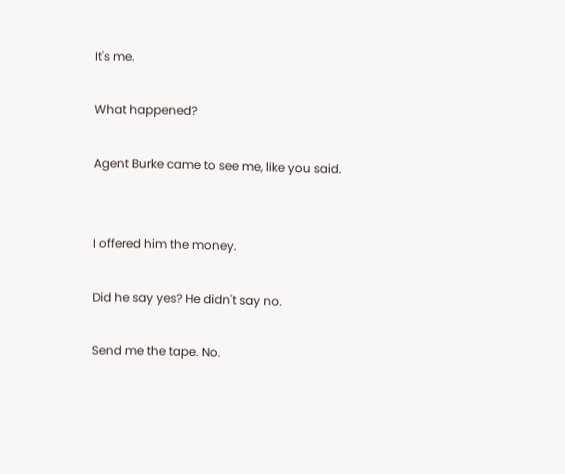It's me.

What happened?

Agent Burke came to see me, like you said.


I offered him the money.

Did he say yes? He didn't say no.

Send me the tape. No.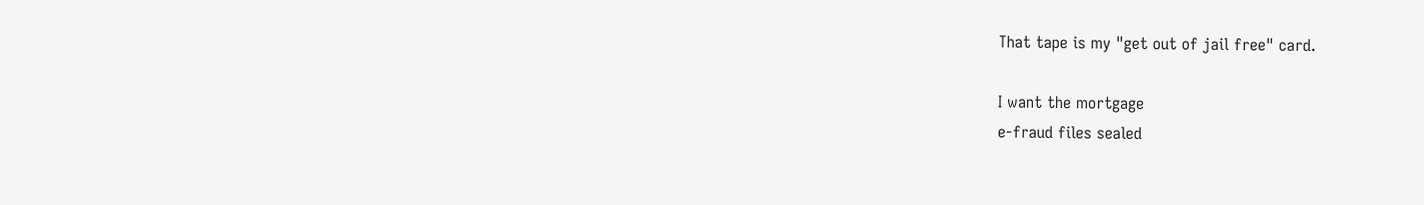That tape is my "get out of jail free" card.

I want the mortgage
e-fraud files sealed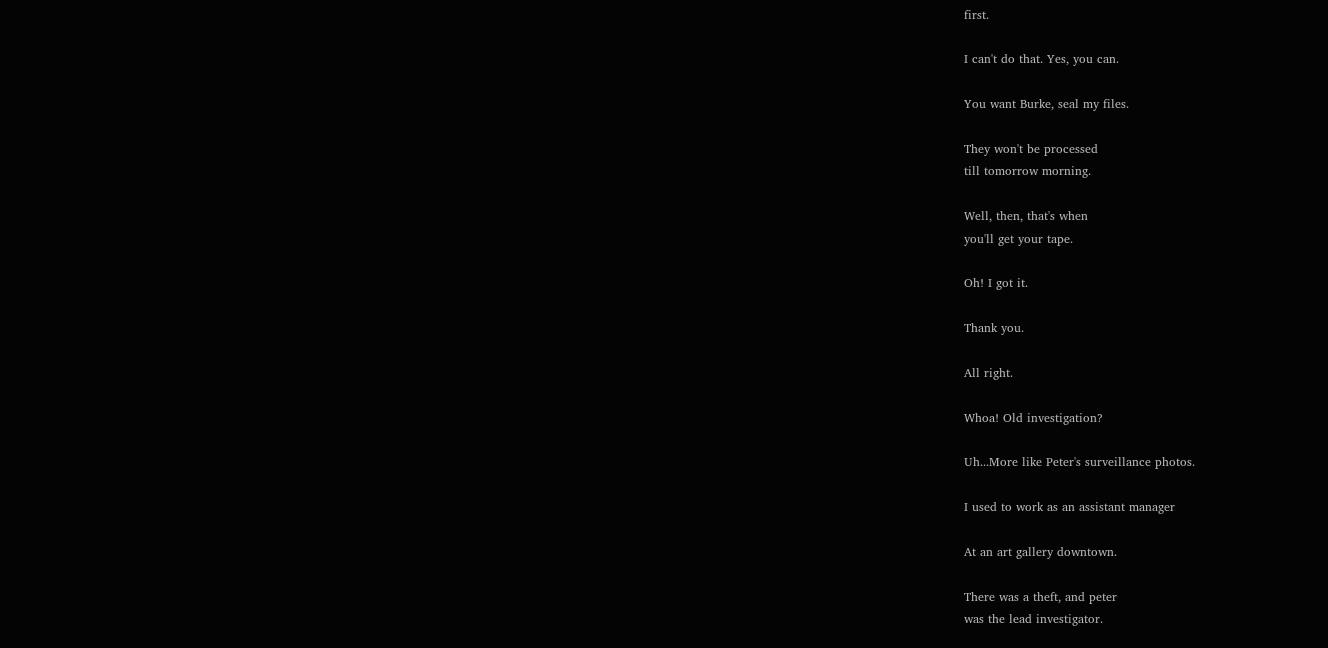first.

I can't do that. Yes, you can.

You want Burke, seal my files.

They won't be processed
till tomorrow morning.

Well, then, that's when
you'll get your tape.

Oh! I got it.

Thank you.

All right.

Whoa! Old investigation?

Uh...More like Peter's surveillance photos.

I used to work as an assistant manager

At an art gallery downtown.

There was a theft, and peter
was the lead investigator.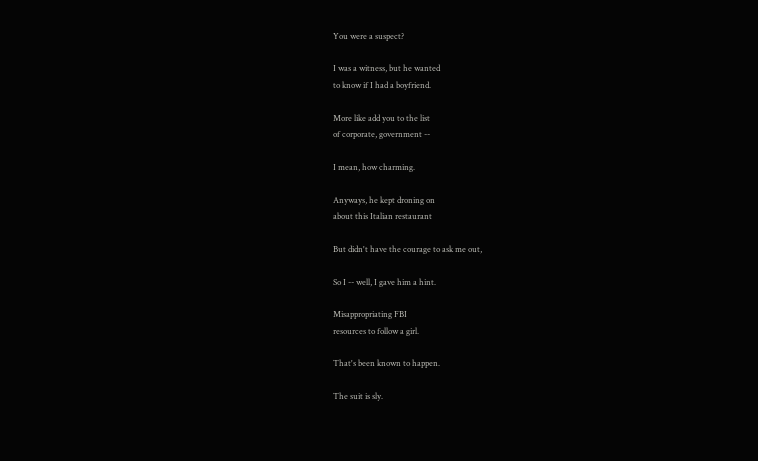You were a suspect?

I was a witness, but he wanted
to know if I had a boyfriend.

More like add you to the list
of corporate, government --

I mean, how charming.

Anyways, he kept droning on
about this Italian restaurant

But didn't have the courage to ask me out,

So I -- well, I gave him a hint.

Misappropriating FBI
resources to follow a girl.

That's been known to happen.

The suit is sly.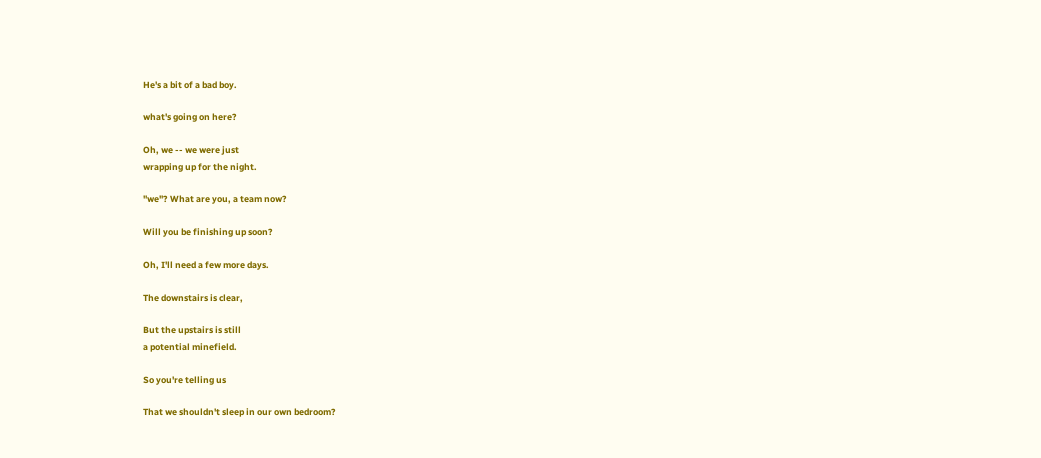He's a bit of a bad boy.

what's going on here?

Oh, we -- we were just
wrapping up for the night.

"we"? What are you, a team now?

Will you be finishing up soon?

Oh, I'll need a few more days.

The downstairs is clear,

But the upstairs is still
a potential minefield.

So you're telling us

That we shouldn't sleep in our own bedroom?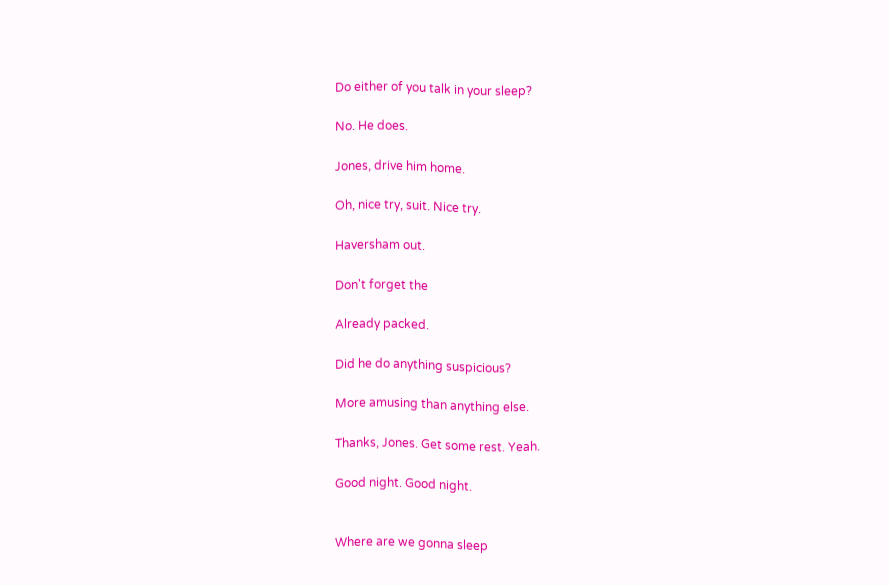Do either of you talk in your sleep?

No. He does.

Jones, drive him home.

Oh, nice try, suit. Nice try.

Haversham out.

Don't forget the

Already packed.

Did he do anything suspicious?

More amusing than anything else.

Thanks, Jones. Get some rest. Yeah.

Good night. Good night.


Where are we gonna sleep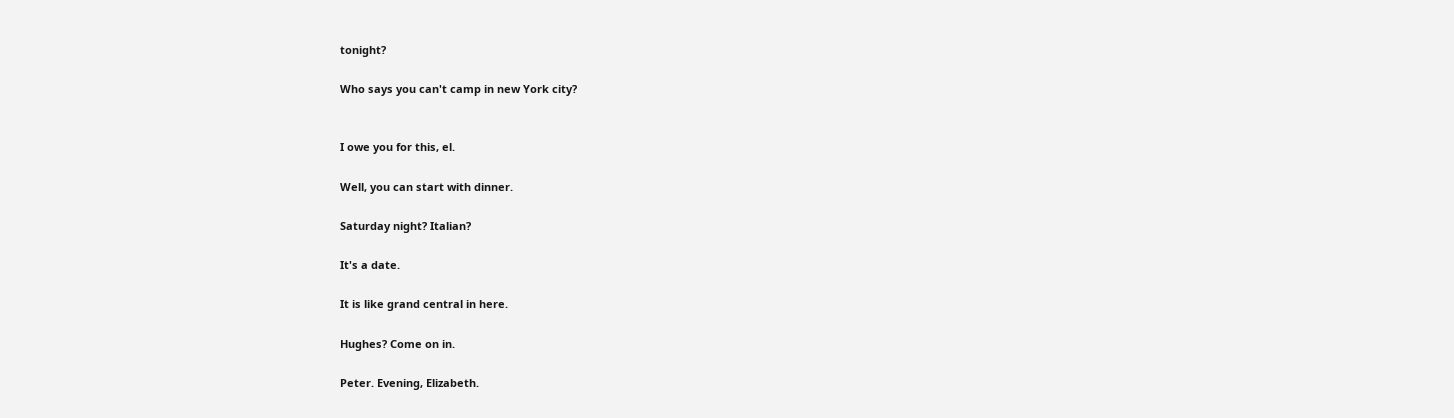tonight?

Who says you can't camp in new York city?


I owe you for this, el.

Well, you can start with dinner.

Saturday night? Italian?

It's a date.

It is like grand central in here.

Hughes? Come on in.

Peter. Evening, Elizabeth.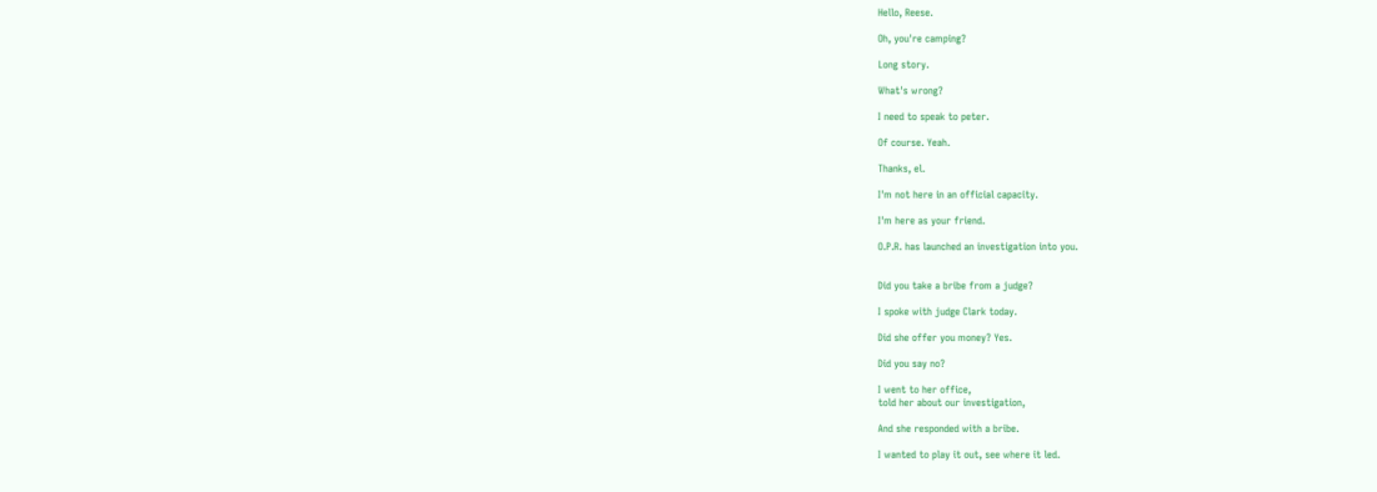Hello, Reese.

Oh, you're camping?

Long story.

What's wrong?

I need to speak to peter.

Of course. Yeah.

Thanks, el.

I'm not here in an official capacity.

I'm here as your friend.

O.P.R. has launched an investigation into you.


Did you take a bribe from a judge?

I spoke with judge Clark today.

Did she offer you money? Yes.

Did you say no?

I went to her office,
told her about our investigation,

And she responded with a bribe.

I wanted to play it out, see where it led.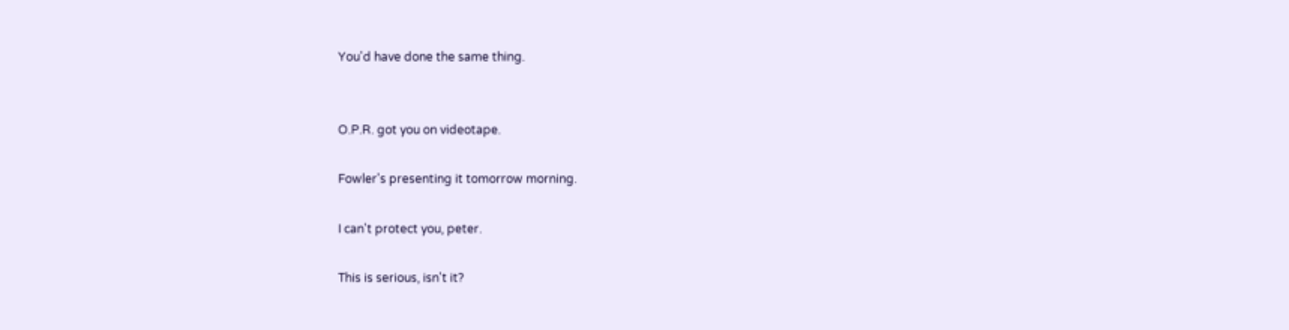You'd have done the same thing.


O.P.R. got you on videotape.

Fowler's presenting it tomorrow morning.

I can't protect you, peter.

This is serious, isn't it?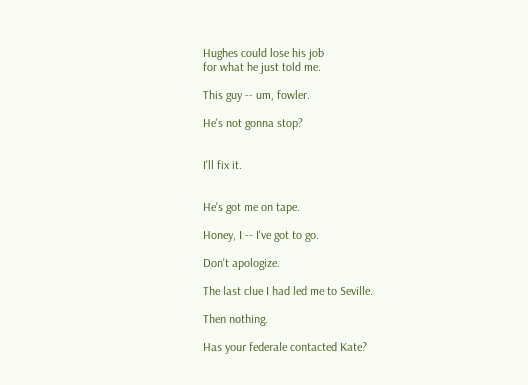Hughes could lose his job
for what he just told me.

This guy -- um, fowler.

He's not gonna stop?


I'll fix it.


He's got me on tape.

Honey, I -- I've got to go.

Don't apologize.

The last clue I had led me to Seville.

Then nothing.

Has your federale contacted Kate?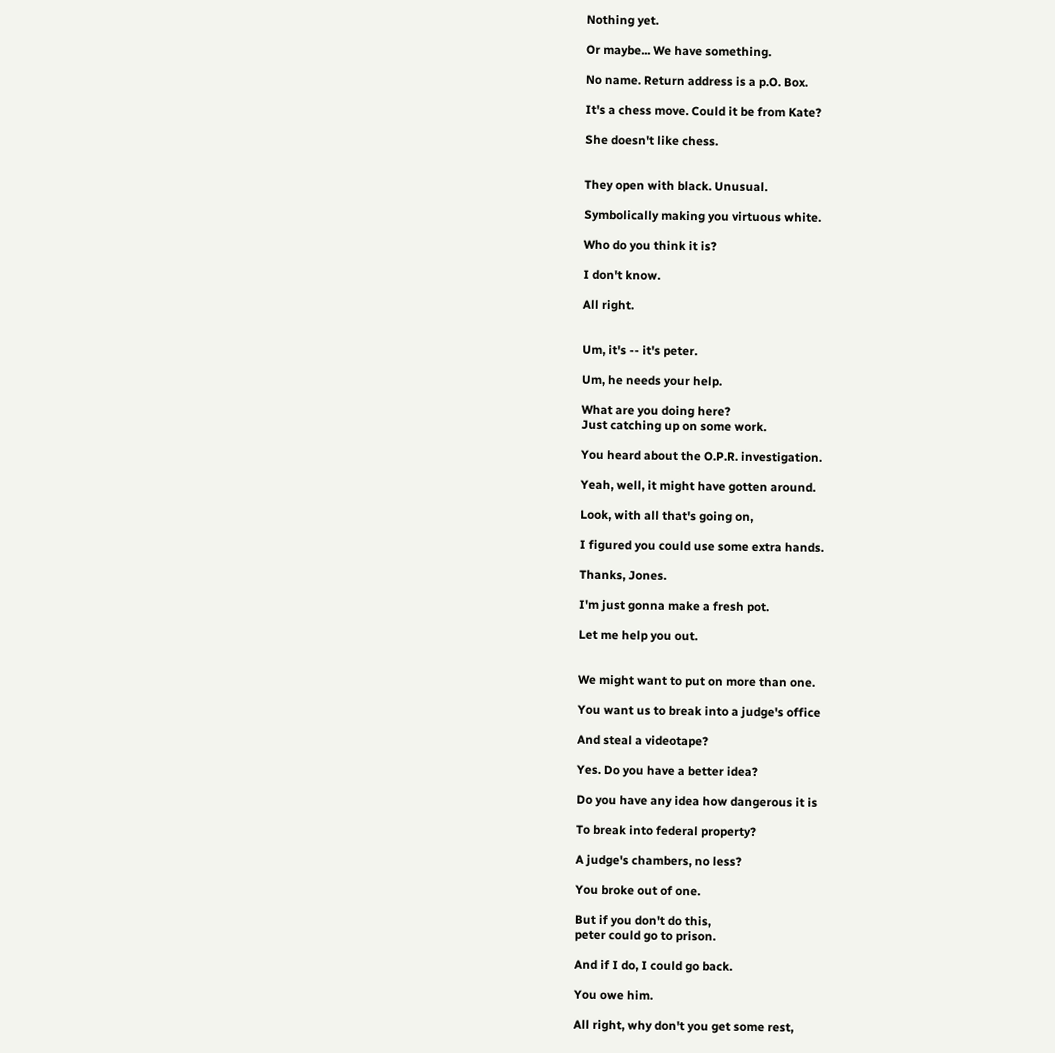Nothing yet.

Or maybe... We have something.

No name. Return address is a p.O. Box.

It's a chess move. Could it be from Kate?

She doesn't like chess.


They open with black. Unusual.

Symbolically making you virtuous white.

Who do you think it is?

I don't know.

All right.


Um, it's -- it's peter.

Um, he needs your help.

What are you doing here?
Just catching up on some work.

You heard about the O.P.R. investigation.

Yeah, well, it might have gotten around.

Look, with all that's going on,

I figured you could use some extra hands.

Thanks, Jones.

I'm just gonna make a fresh pot.

Let me help you out.


We might want to put on more than one.

You want us to break into a judge's office

And steal a videotape?

Yes. Do you have a better idea?

Do you have any idea how dangerous it is

To break into federal property?

A judge's chambers, no less?

You broke out of one.

But if you don't do this,
peter could go to prison.

And if I do, I could go back.

You owe him.

All right, why don't you get some rest,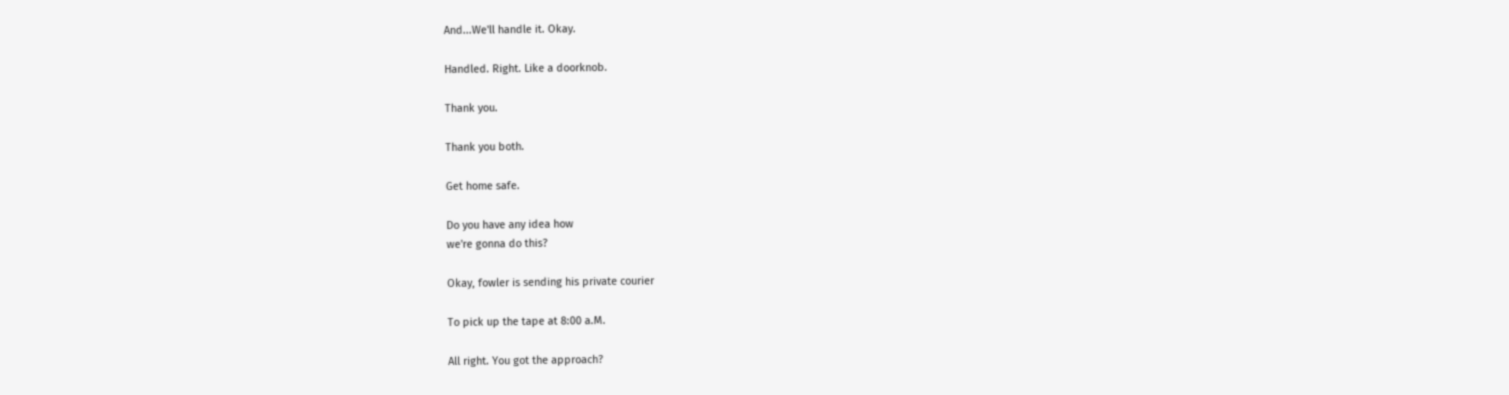And...We'll handle it. Okay.

Handled. Right. Like a doorknob.

Thank you.

Thank you both.

Get home safe.

Do you have any idea how
we're gonna do this?

Okay, fowler is sending his private courier

To pick up the tape at 8:00 a.M.

All right. You got the approach?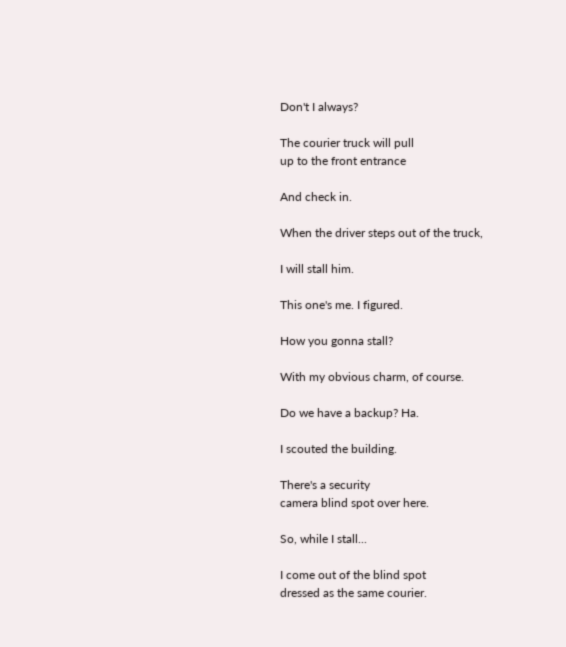Don't I always?

The courier truck will pull
up to the front entrance

And check in.

When the driver steps out of the truck,

I will stall him.

This one's me. I figured.

How you gonna stall?

With my obvious charm, of course.

Do we have a backup? Ha.

I scouted the building.

There's a security
camera blind spot over here.

So, while I stall...

I come out of the blind spot
dressed as the same courier.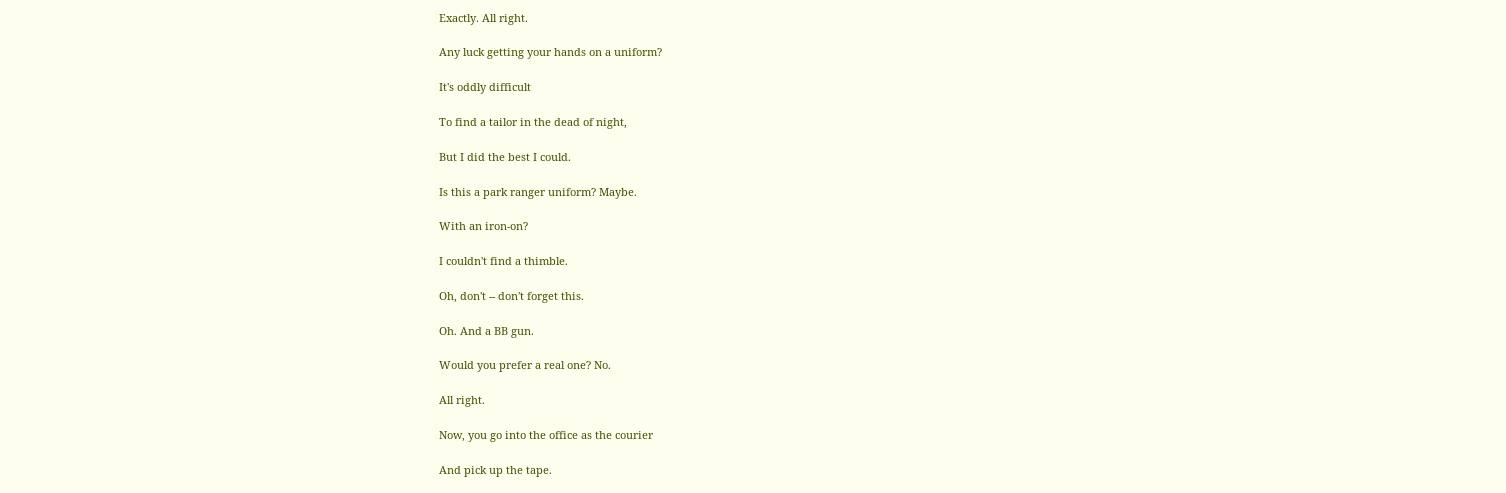Exactly. All right.

Any luck getting your hands on a uniform?

It's oddly difficult

To find a tailor in the dead of night,

But I did the best I could.

Is this a park ranger uniform? Maybe.

With an iron-on?

I couldn't find a thimble.

Oh, don't -- don't forget this.

Oh. And a BB gun.

Would you prefer a real one? No.

All right.

Now, you go into the office as the courier

And pick up the tape.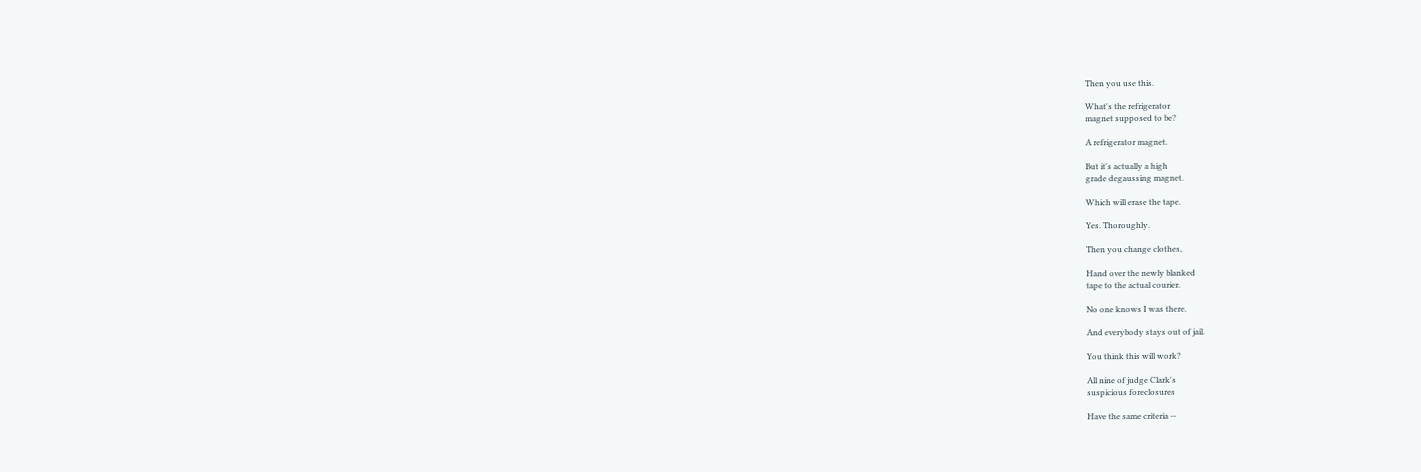Then you use this.

What's the refrigerator
magnet supposed to be?

A refrigerator magnet.

But it's actually a high
grade degaussing magnet.

Which will erase the tape.

Yes. Thoroughly.

Then you change clothes,

Hand over the newly blanked
tape to the actual courier.

No one knows I was there.

And everybody stays out of jail.

You think this will work?

All nine of judge Clark's
suspicious foreclosures

Have the same criteria --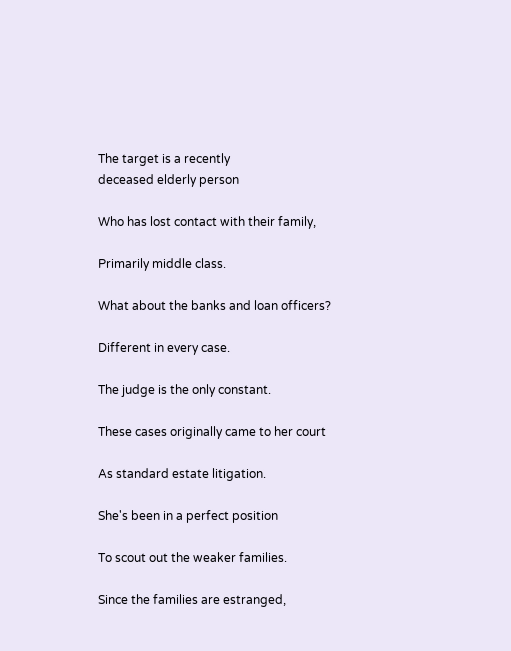The target is a recently
deceased elderly person

Who has lost contact with their family,

Primarily middle class.

What about the banks and loan officers?

Different in every case.

The judge is the only constant.

These cases originally came to her court

As standard estate litigation.

She's been in a perfect position

To scout out the weaker families.

Since the families are estranged,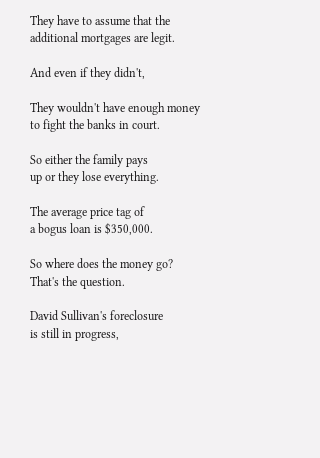They have to assume that the
additional mortgages are legit.

And even if they didn't,

They wouldn't have enough money
to fight the banks in court.

So either the family pays
up or they lose everything.

The average price tag of
a bogus loan is $350,000.

So where does the money go?
That's the question.

David Sullivan's foreclosure
is still in progress,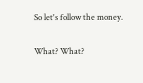So let's follow the money.

What? What?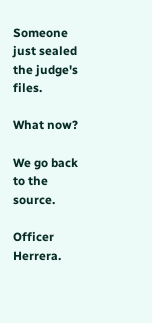Someone just sealed the judge's files.

What now?

We go back to the source.

Officer Herrera.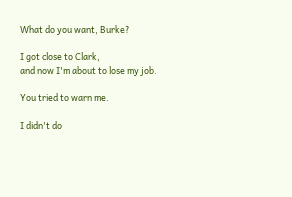What do you want, Burke?

I got close to Clark,
and now I'm about to lose my job.

You tried to warn me.

I didn't do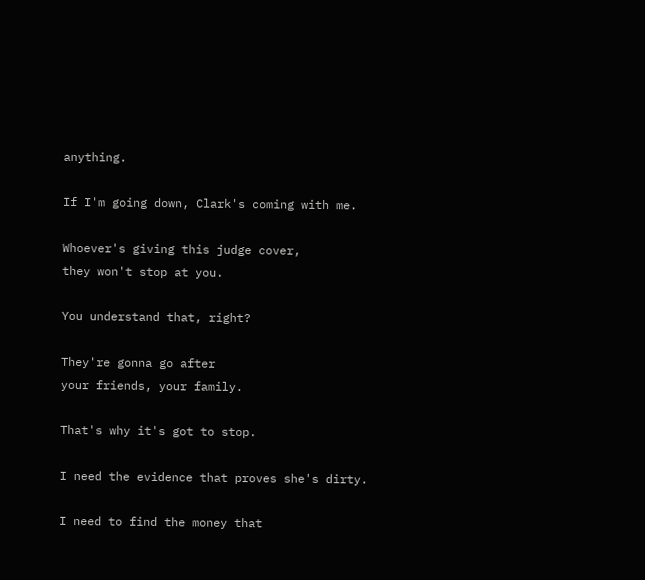anything.

If I'm going down, Clark's coming with me.

Whoever's giving this judge cover,
they won't stop at you.

You understand that, right?

They're gonna go after
your friends, your family.

That's why it's got to stop.

I need the evidence that proves she's dirty.

I need to find the money that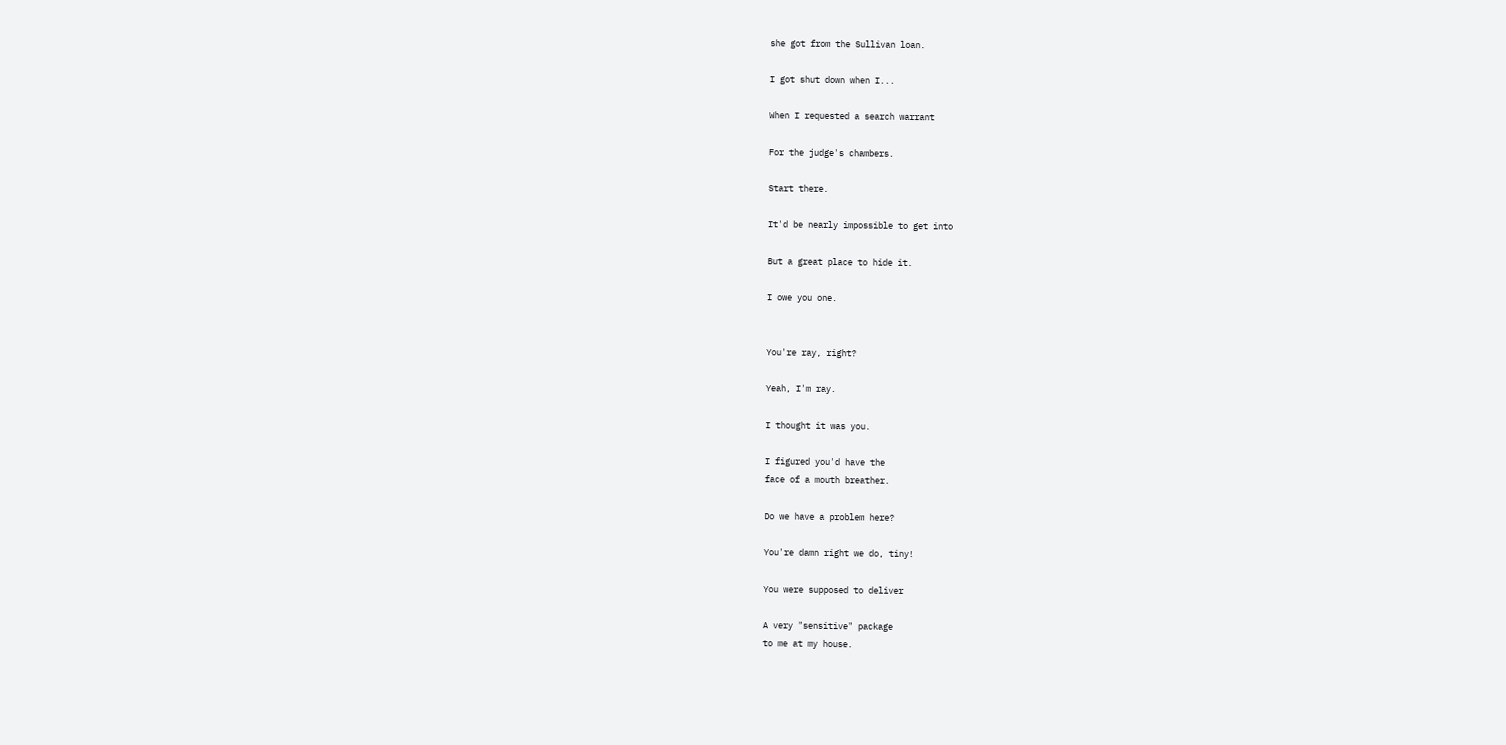she got from the Sullivan loan.

I got shut down when I...

When I requested a search warrant

For the judge's chambers.

Start there.

It'd be nearly impossible to get into

But a great place to hide it.

I owe you one.


You're ray, right?

Yeah, I'm ray.

I thought it was you.

I figured you'd have the
face of a mouth breather.

Do we have a problem here?

You're damn right we do, tiny!

You were supposed to deliver

A very "sensitive" package
to me at my house.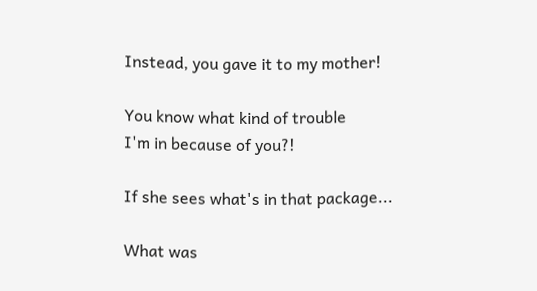Instead, you gave it to my mother!

You know what kind of trouble
I'm in because of you?!

If she sees what's in that package...

What was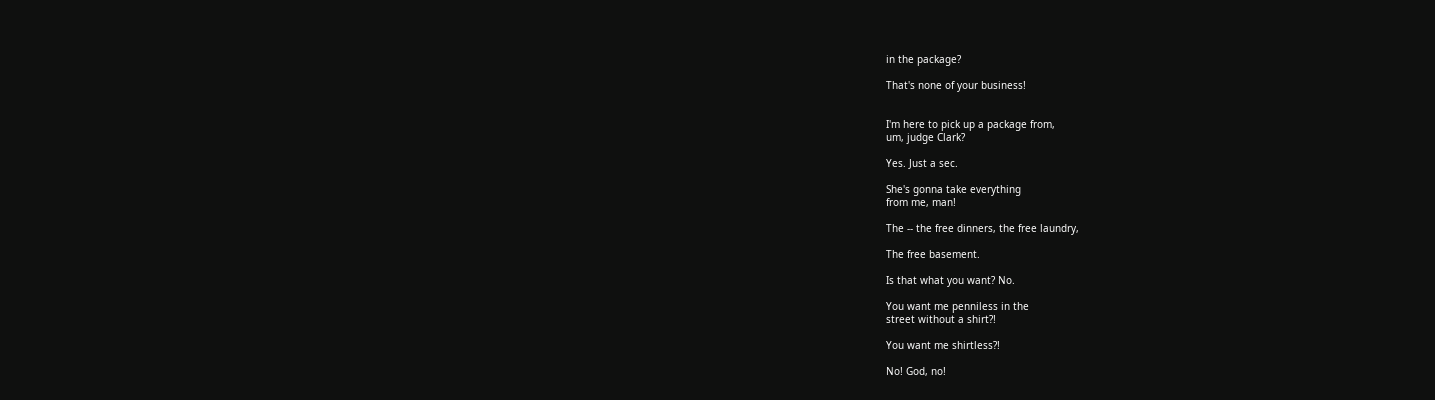in the package?

That's none of your business!


I'm here to pick up a package from,
um, judge Clark?

Yes. Just a sec.

She's gonna take everything
from me, man!

The -- the free dinners, the free laundry,

The free basement.

Is that what you want? No.

You want me penniless in the
street without a shirt?!

You want me shirtless?!

No! God, no!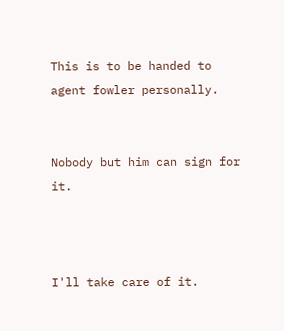This is to be handed to
agent fowler personally.


Nobody but him can sign for it.



I'll take care of it.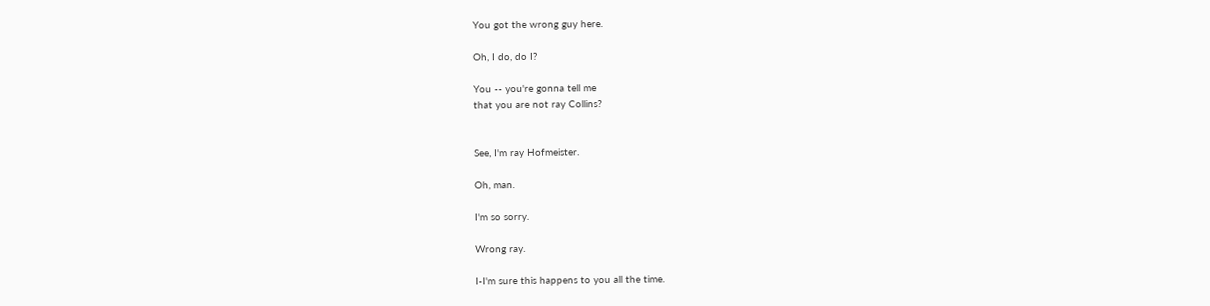You got the wrong guy here.

Oh, I do, do I?

You -- you're gonna tell me
that you are not ray Collins?


See, I'm ray Hofmeister.

Oh, man.

I'm so sorry.

Wrong ray.

I-I'm sure this happens to you all the time.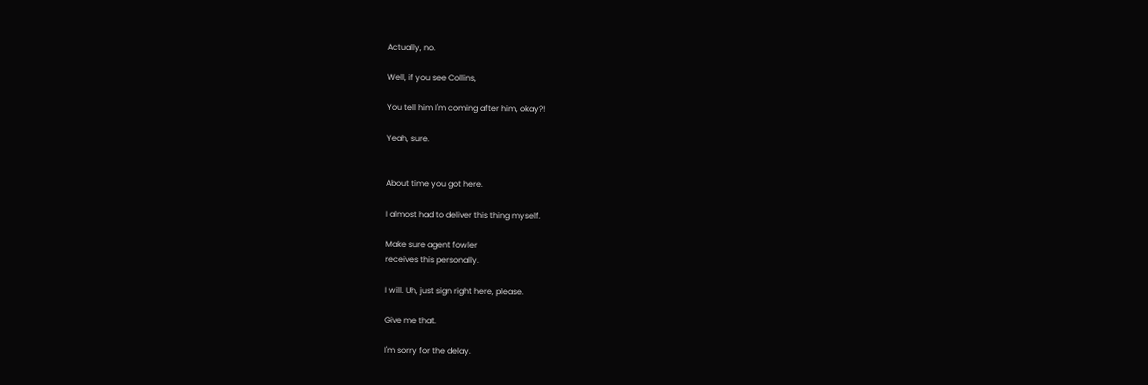Actually, no.

Well, if you see Collins,

You tell him I'm coming after him, okay?!

Yeah, sure.


About time you got here.

I almost had to deliver this thing myself.

Make sure agent fowler
receives this personally.

I will. Uh, just sign right here, please.

Give me that.

I'm sorry for the delay.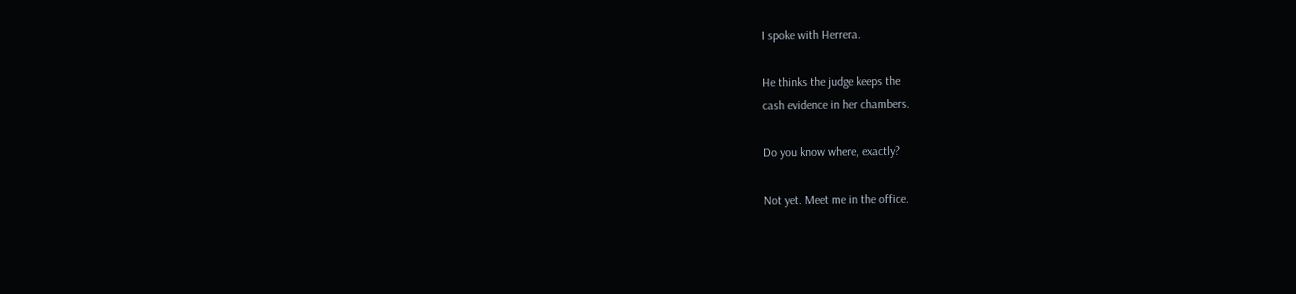I spoke with Herrera.

He thinks the judge keeps the
cash evidence in her chambers.

Do you know where, exactly?

Not yet. Meet me in the office.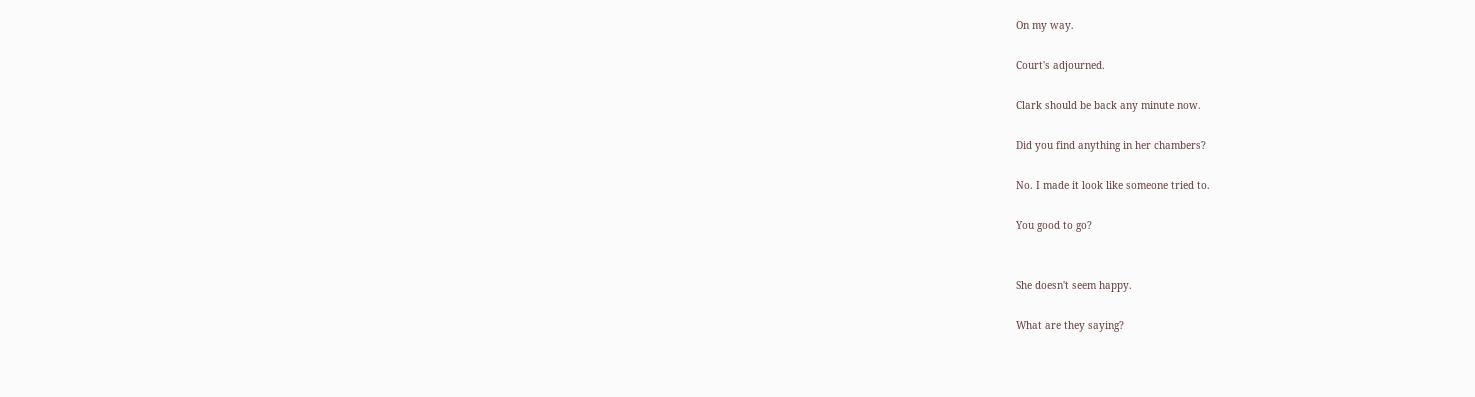On my way.

Court's adjourned.

Clark should be back any minute now.

Did you find anything in her chambers?

No. I made it look like someone tried to.

You good to go?


She doesn't seem happy.

What are they saying?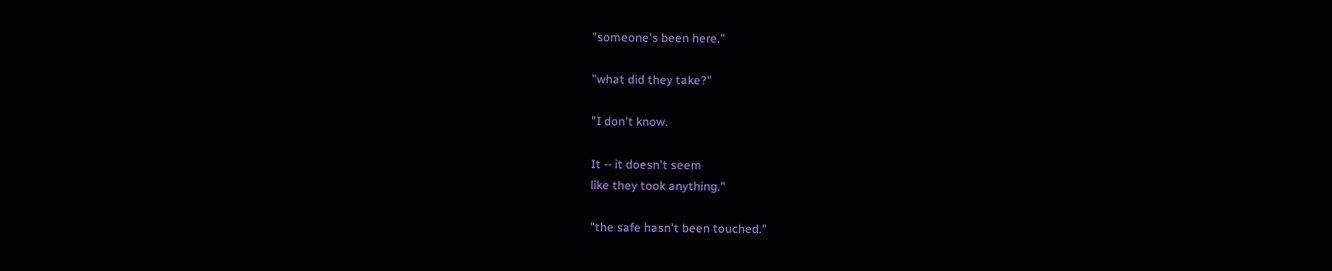"someone's been here."

"what did they take?"

"I don't know.

It -- it doesn't seem
like they took anything."

"the safe hasn't been touched."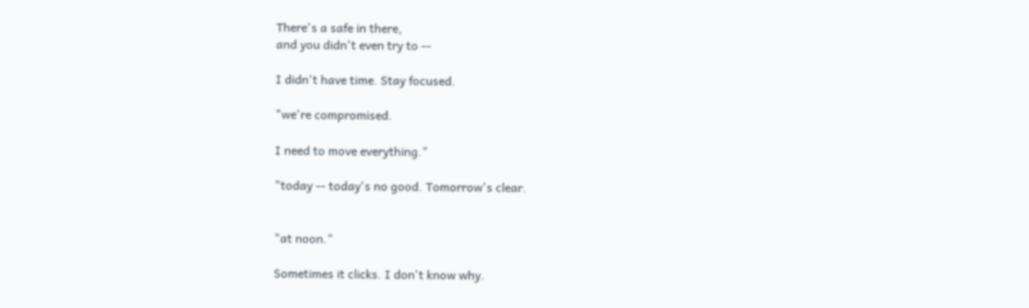There's a safe in there,
and you didn't even try to --

I didn't have time. Stay focused.

"we're compromised.

I need to move everything."

"today -- today's no good. Tomorrow's clear.


"at noon."

Sometimes it clicks. I don't know why.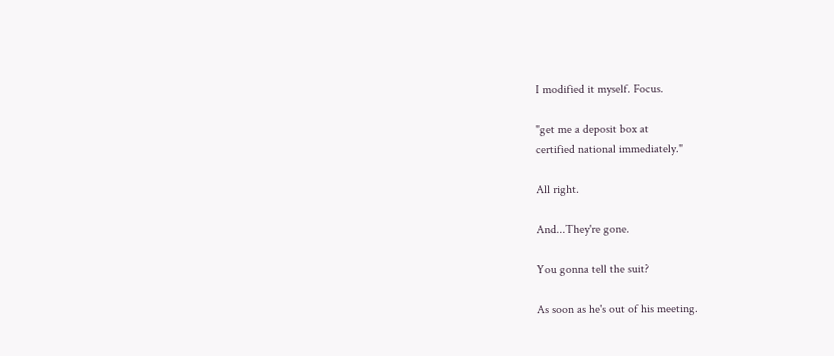I modified it myself. Focus.

"get me a deposit box at
certified national immediately."

All right.

And...They're gone.

You gonna tell the suit?

As soon as he's out of his meeting.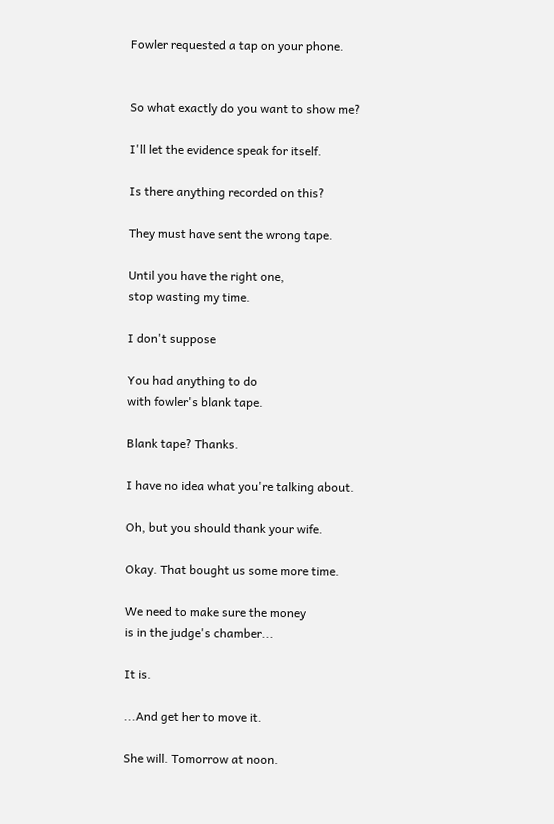Fowler requested a tap on your phone.


So what exactly do you want to show me?

I'll let the evidence speak for itself.

Is there anything recorded on this?

They must have sent the wrong tape.

Until you have the right one,
stop wasting my time.

I don't suppose

You had anything to do
with fowler's blank tape.

Blank tape? Thanks.

I have no idea what you're talking about.

Oh, but you should thank your wife.

Okay. That bought us some more time.

We need to make sure the money
is in the judge's chamber...

It is.

...And get her to move it.

She will. Tomorrow at noon.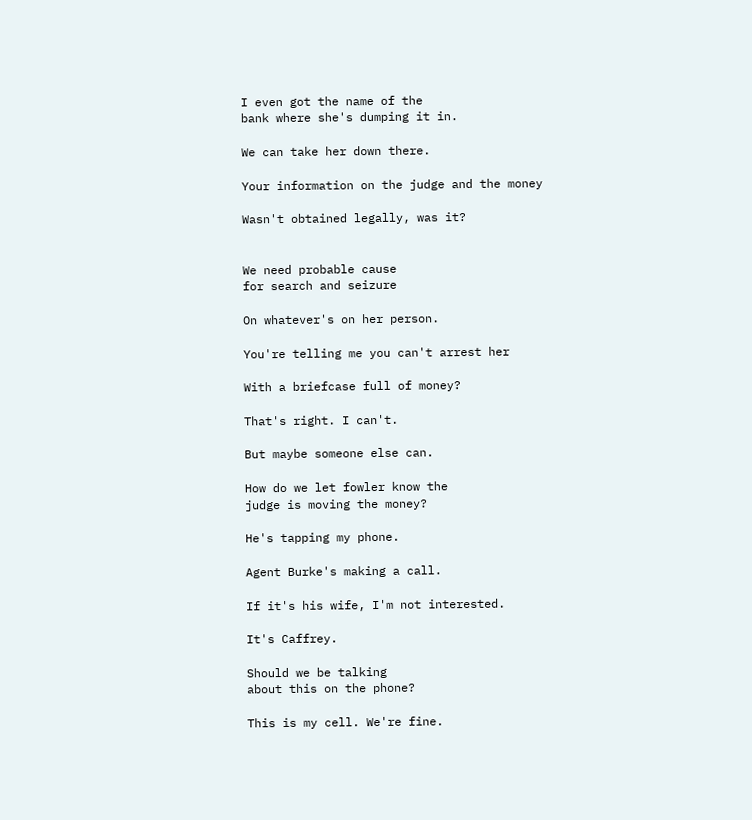I even got the name of the
bank where she's dumping it in.

We can take her down there.

Your information on the judge and the money

Wasn't obtained legally, was it?


We need probable cause
for search and seizure

On whatever's on her person.

You're telling me you can't arrest her

With a briefcase full of money?

That's right. I can't.

But maybe someone else can.

How do we let fowler know the
judge is moving the money?

He's tapping my phone.

Agent Burke's making a call.

If it's his wife, I'm not interested.

It's Caffrey.

Should we be talking
about this on the phone?

This is my cell. We're fine.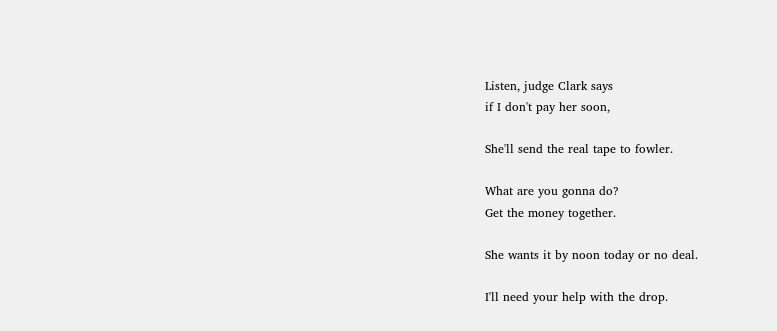Listen, judge Clark says
if I don't pay her soon,

She'll send the real tape to fowler.

What are you gonna do?
Get the money together.

She wants it by noon today or no deal.

I'll need your help with the drop.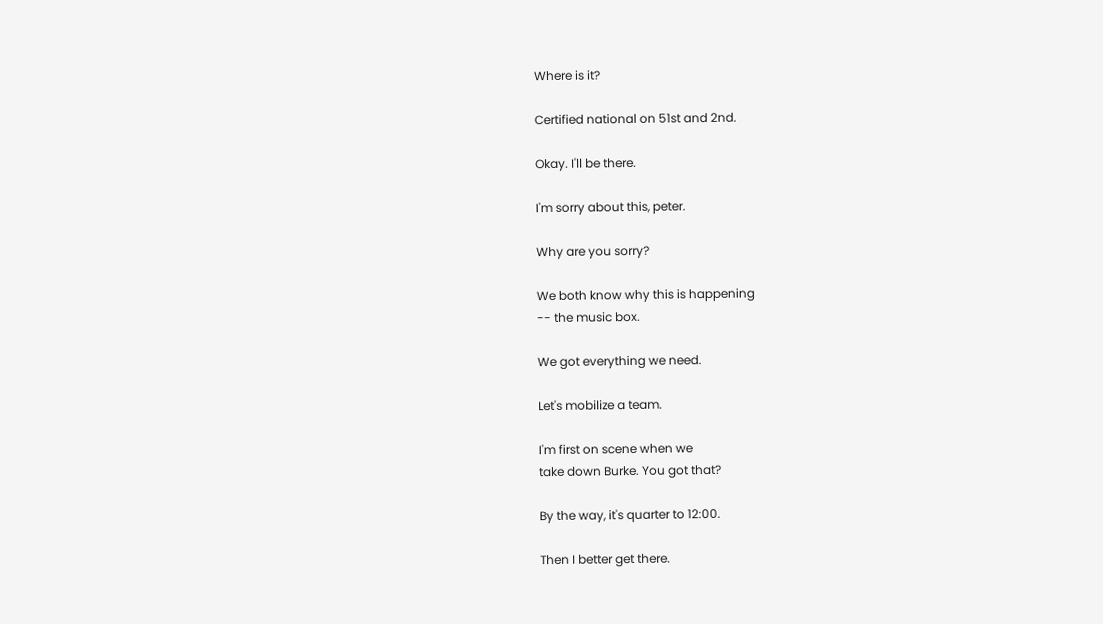Where is it?

Certified national on 51st and 2nd.

Okay. I'll be there.

I'm sorry about this, peter.

Why are you sorry?

We both know why this is happening
-- the music box.

We got everything we need.

Let's mobilize a team.

I'm first on scene when we
take down Burke. You got that?

By the way, it's quarter to 12:00.

Then I better get there.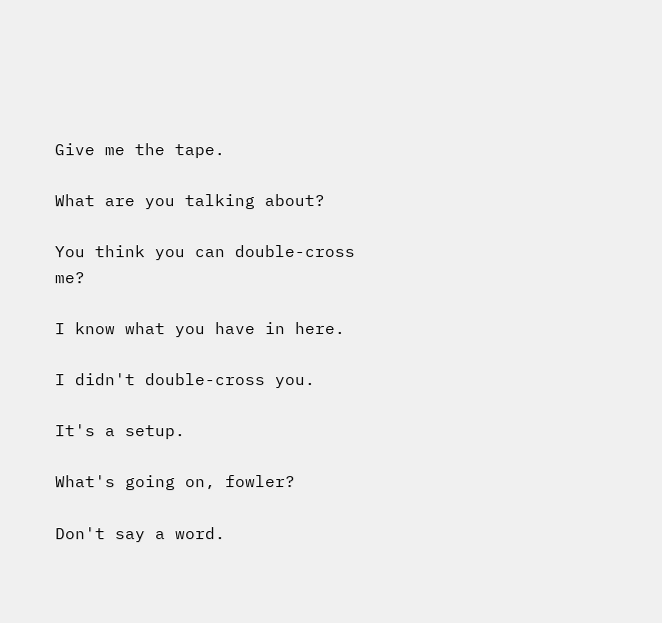Give me the tape.

What are you talking about?

You think you can double-cross me?

I know what you have in here.

I didn't double-cross you.

It's a setup.

What's going on, fowler?

Don't say a word.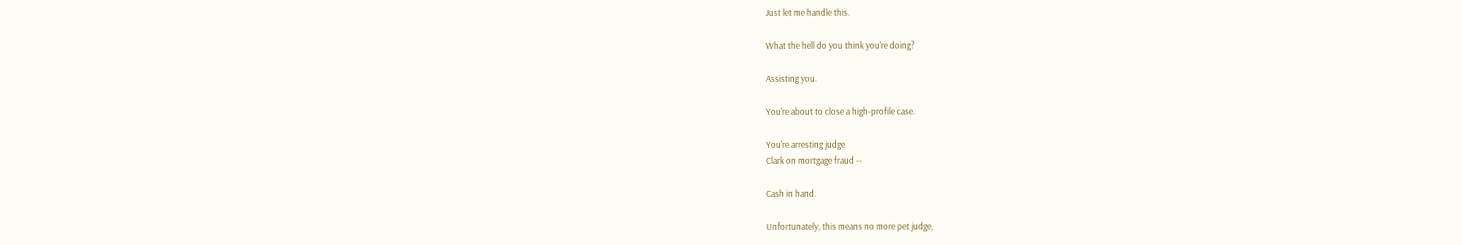Just let me handle this.

What the hell do you think you're doing?

Assisting you.

You're about to close a high-profile case.

You're arresting judge
Clark on mortgage fraud --

Cash in hand.

Unfortunately, this means no more pet judge,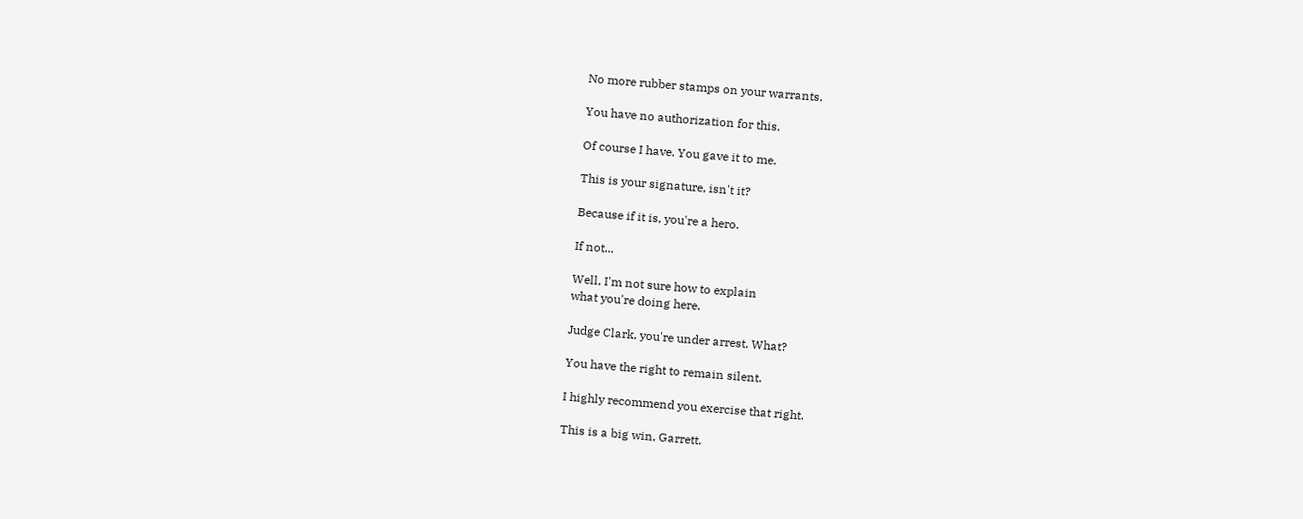No more rubber stamps on your warrants.

You have no authorization for this.

Of course I have. You gave it to me.

This is your signature, isn't it?

Because if it is, you're a hero.

If not...

Well, I'm not sure how to explain
what you're doing here.

Judge Clark, you're under arrest. What?

You have the right to remain silent.

I highly recommend you exercise that right.

This is a big win, Garrett.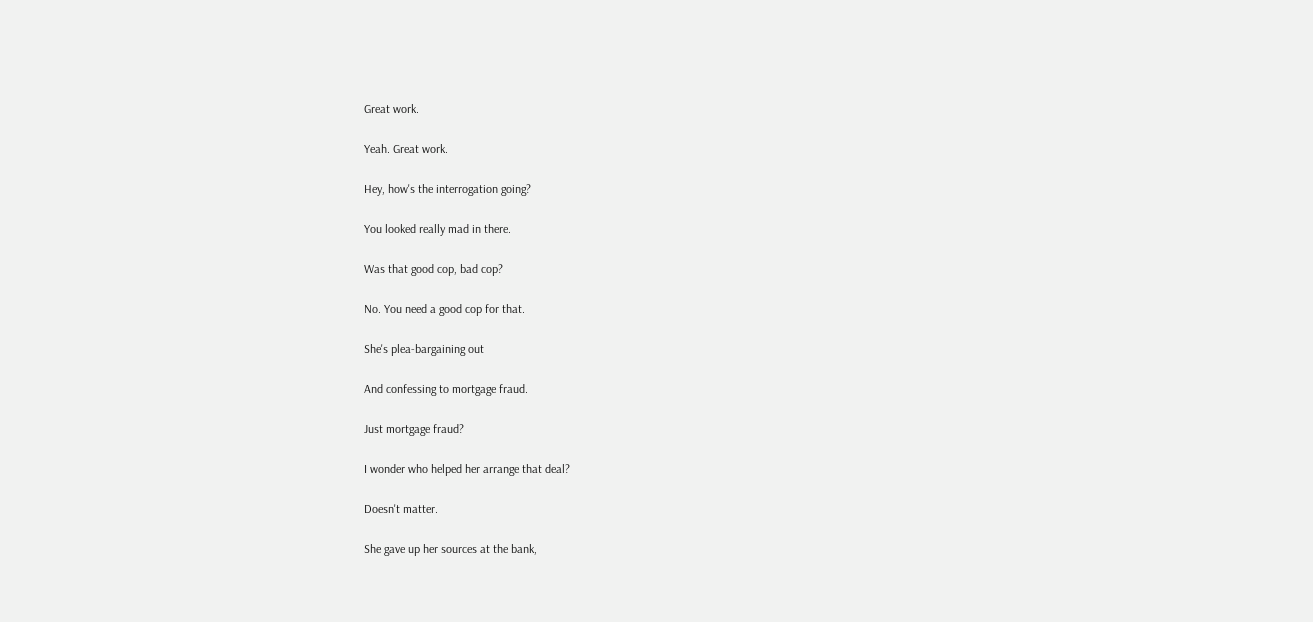Great work.

Yeah. Great work.

Hey, how's the interrogation going?

You looked really mad in there.

Was that good cop, bad cop?

No. You need a good cop for that.

She's plea-bargaining out

And confessing to mortgage fraud.

Just mortgage fraud?

I wonder who helped her arrange that deal?

Doesn't matter.

She gave up her sources at the bank,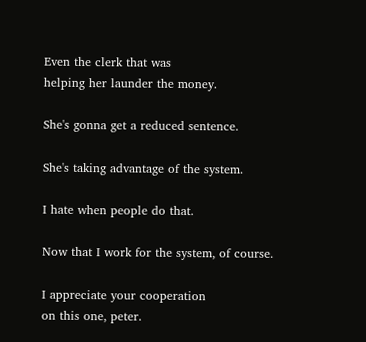Even the clerk that was
helping her launder the money.

She's gonna get a reduced sentence.

She's taking advantage of the system.

I hate when people do that.

Now that I work for the system, of course.

I appreciate your cooperation
on this one, peter.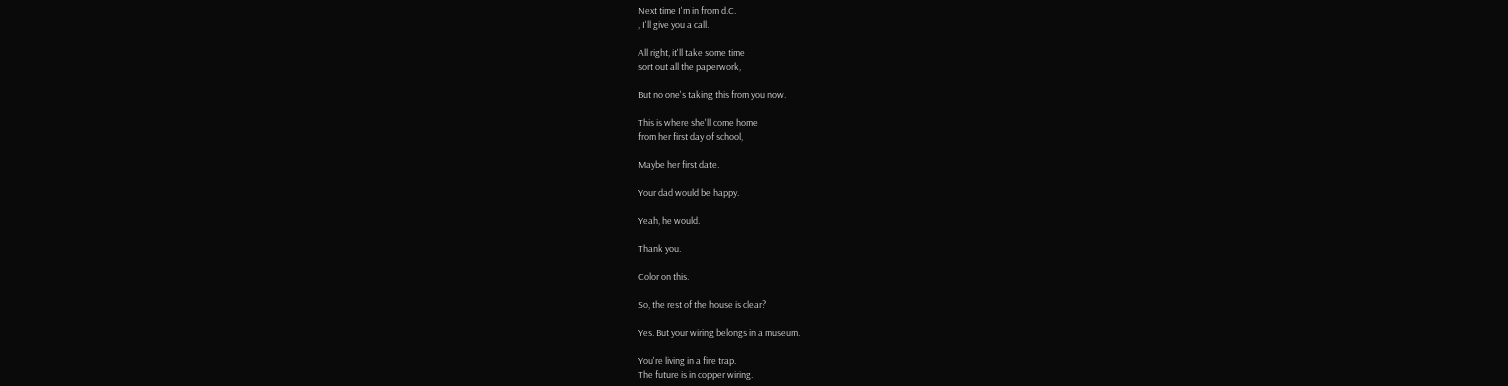Next time I'm in from d.C.
, I'll give you a call.

All right, it'll take some time
sort out all the paperwork,

But no one's taking this from you now.

This is where she'll come home
from her first day of school,

Maybe her first date.

Your dad would be happy.

Yeah, he would.

Thank you.

Color on this.

So, the rest of the house is clear?

Yes. But your wiring belongs in a museum.

You're living in a fire trap.
The future is in copper wiring.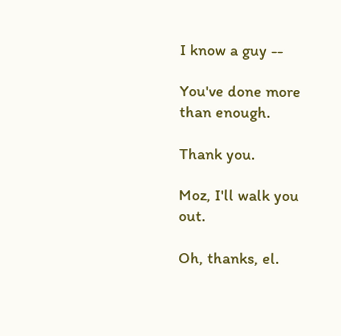I know a guy --

You've done more than enough.

Thank you.

Moz, I'll walk you out.

Oh, thanks, el.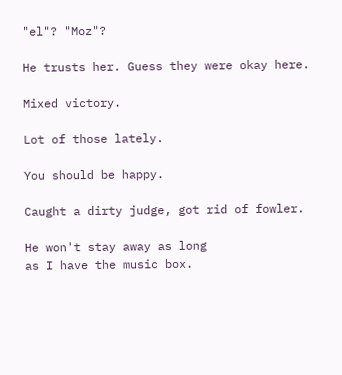"el"? "Moz"?

He trusts her. Guess they were okay here.

Mixed victory.

Lot of those lately.

You should be happy.

Caught a dirty judge, got rid of fowler.

He won't stay away as long
as I have the music box.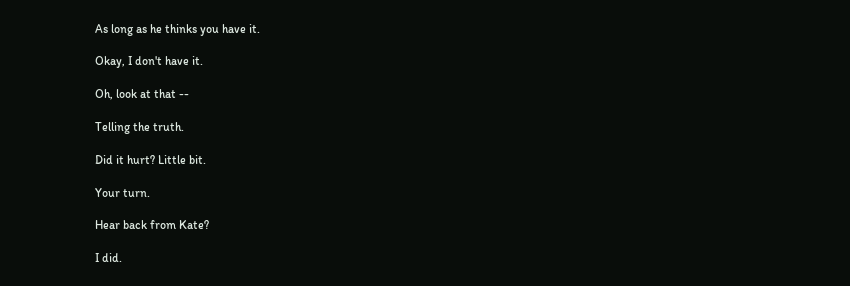As long as he thinks you have it.

Okay, I don't have it.

Oh, look at that --

Telling the truth.

Did it hurt? Little bit.

Your turn.

Hear back from Kate?

I did.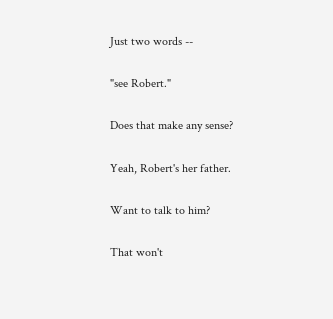Just two words --

"see Robert."

Does that make any sense?

Yeah, Robert's her father.

Want to talk to him?

That won't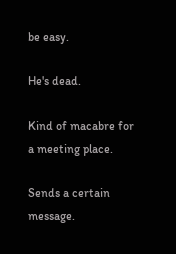be easy.

He's dead.

Kind of macabre for a meeting place.

Sends a certain message.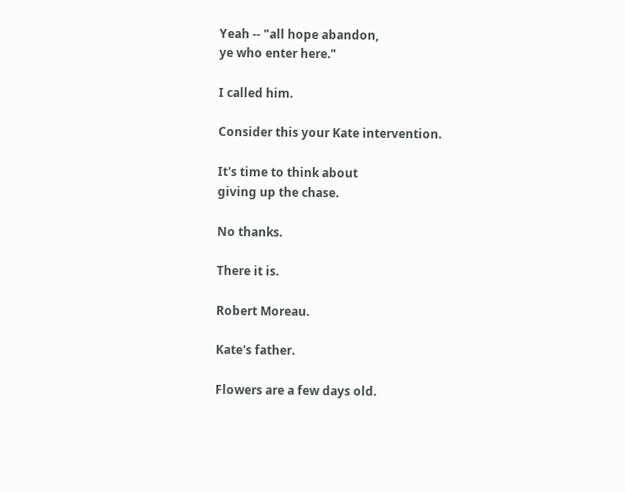Yeah -- "all hope abandon,
ye who enter here."

I called him.

Consider this your Kate intervention.

It's time to think about
giving up the chase.

No thanks.

There it is.

Robert Moreau.

Kate's father.

Flowers are a few days old.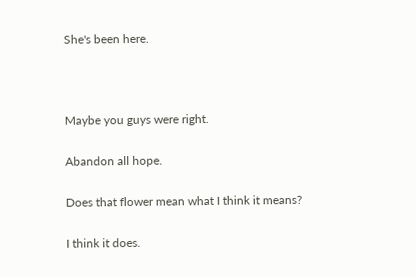She's been here.



Maybe you guys were right.

Abandon all hope.

Does that flower mean what I think it means?

I think it does.